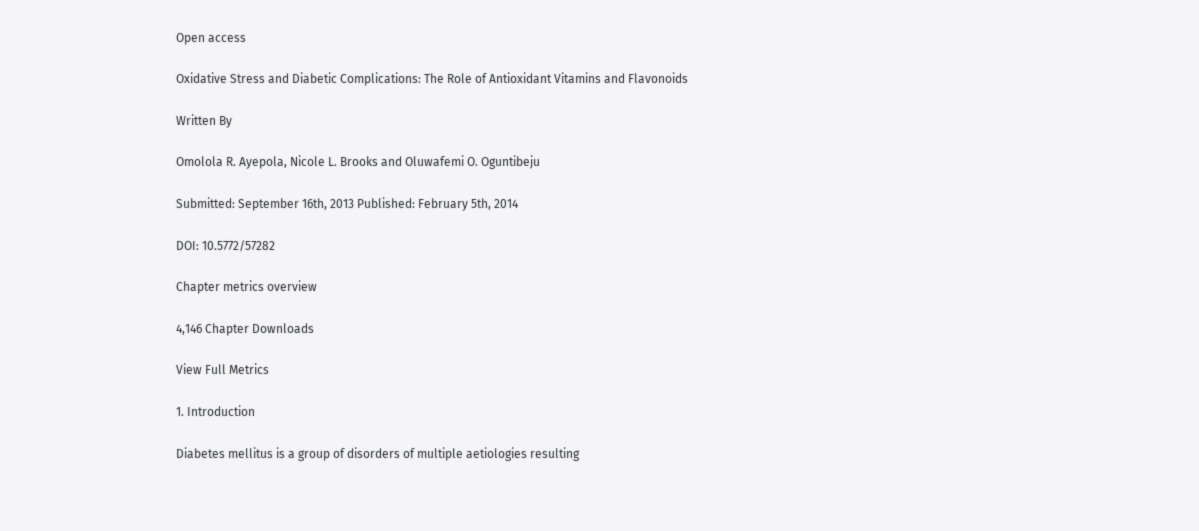Open access

Oxidative Stress and Diabetic Complications: The Role of Antioxidant Vitamins and Flavonoids

Written By

Omolola R. Ayepola, Nicole L. Brooks and Oluwafemi O. Oguntibeju

Submitted: September 16th, 2013 Published: February 5th, 2014

DOI: 10.5772/57282

Chapter metrics overview

4,146 Chapter Downloads

View Full Metrics

1. Introduction

Diabetes mellitus is a group of disorders of multiple aetiologies resulting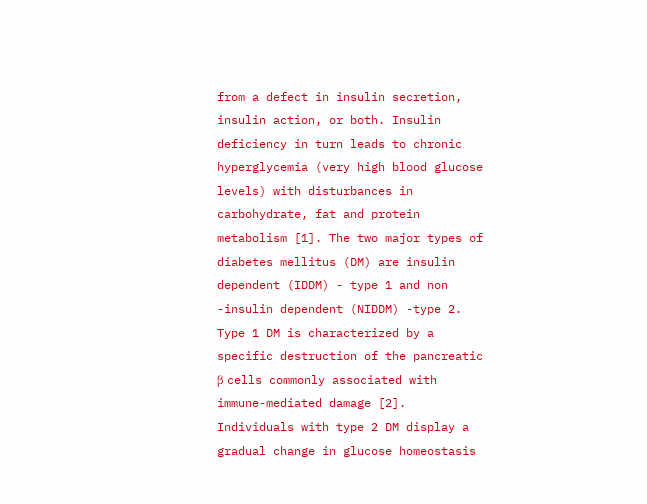from a defect in insulin secretion, insulin action, or both. Insulin deficiency in turn leads to chronic hyperglycemia (very high blood glucose levels) with disturbances in carbohydrate, fat and protein metabolism [1]. The two major types of diabetes mellitus (DM) are insulin dependent (IDDM) - type 1 and non -insulin dependent (NIDDM) -type 2. Type 1 DM is characterized by a specific destruction of the pancreatic β cells commonly associated with immune-mediated damage [2]. Individuals with type 2 DM display a gradual change in glucose homeostasis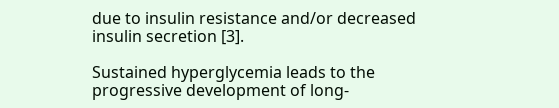due to insulin resistance and/or decreased insulin secretion [3].

Sustained hyperglycemia leads to the progressive development of long-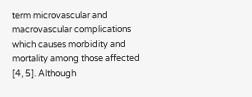term microvascular and macrovascular complications which causes morbidity and mortality among those affected [4, 5]. Although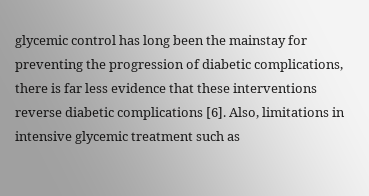glycemic control has long been the mainstay for preventing the progression of diabetic complications, there is far less evidence that these interventions reverse diabetic complications [6]. Also, limitations in intensive glycemic treatment such as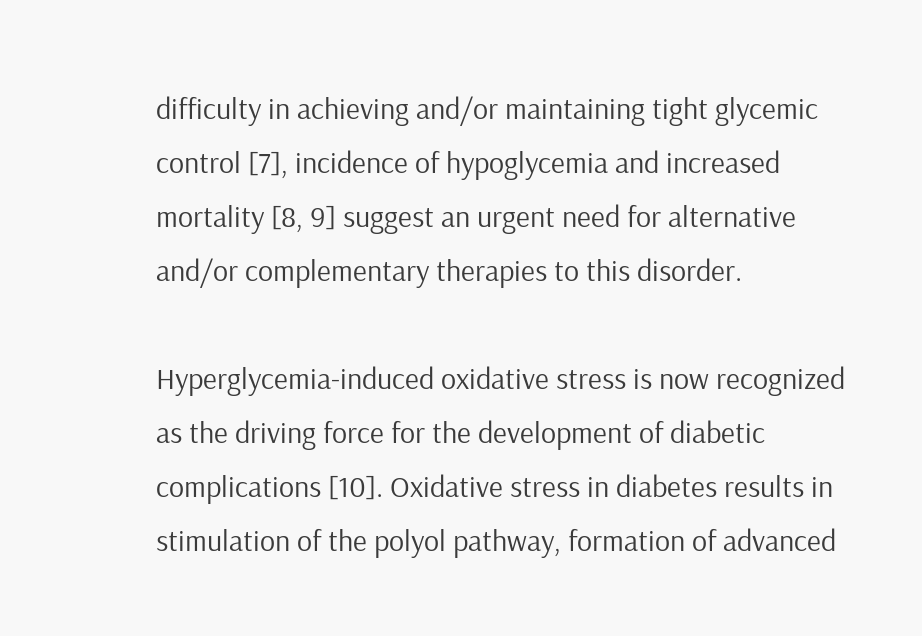difficulty in achieving and/or maintaining tight glycemic control [7], incidence of hypoglycemia and increased mortality [8, 9] suggest an urgent need for alternative and/or complementary therapies to this disorder.

Hyperglycemia-induced oxidative stress is now recognized as the driving force for the development of diabetic complications [10]. Oxidative stress in diabetes results in stimulation of the polyol pathway, formation of advanced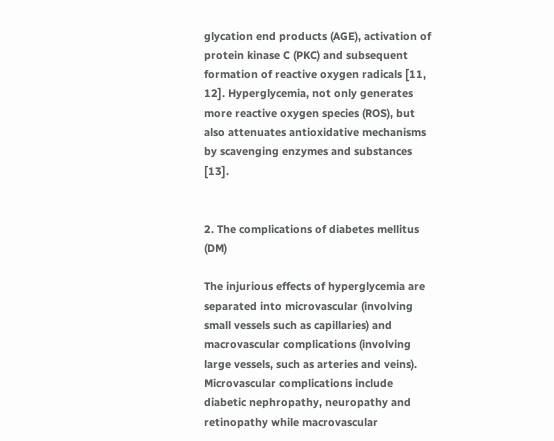glycation end products (AGE), activation of protein kinase C (PKC) and subsequent formation of reactive oxygen radicals [11, 12]. Hyperglycemia, not only generates more reactive oxygen species (ROS), but also attenuates antioxidative mechanisms by scavenging enzymes and substances [13].


2. The complications of diabetes mellitus (DM)

The injurious effects of hyperglycemia are separated into microvascular (involving small vessels such as capillaries) and macrovascular complications (involving large vessels, such as arteries and veins). Microvascular complications include diabetic nephropathy, neuropathy and retinopathy while macrovascular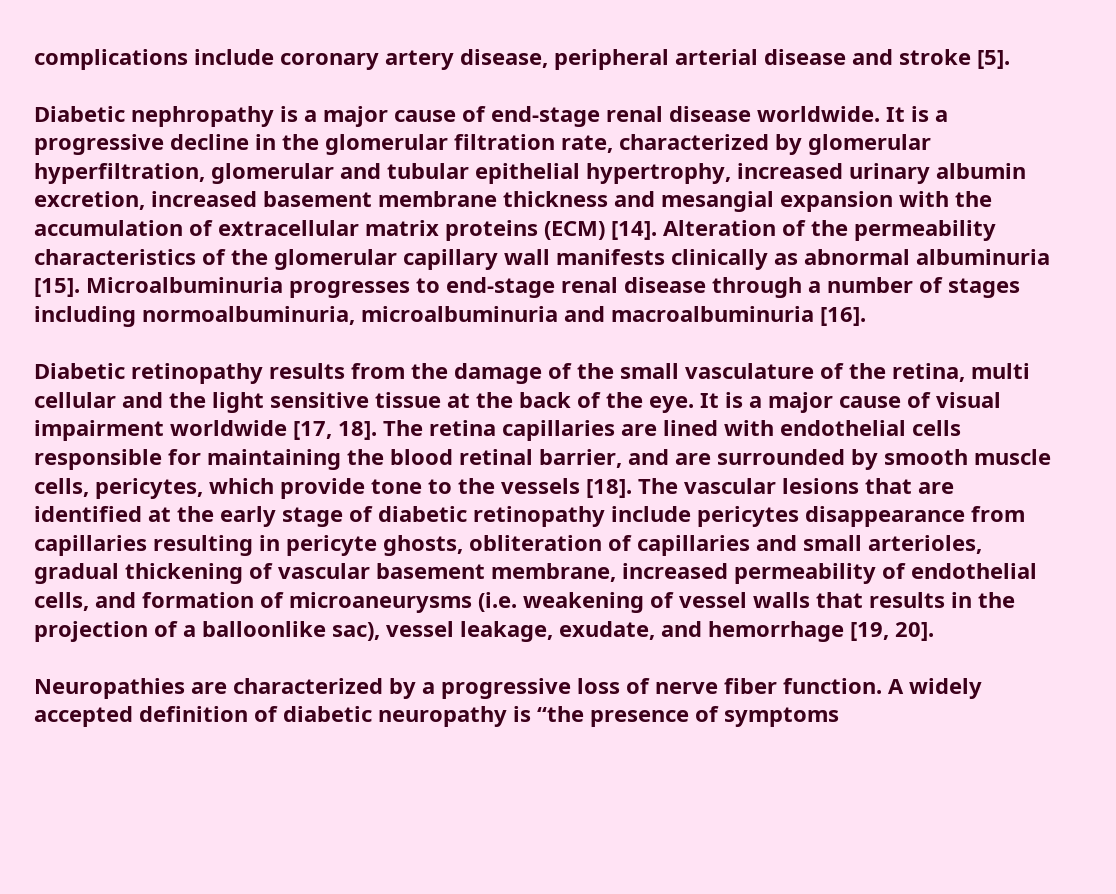complications include coronary artery disease, peripheral arterial disease and stroke [5].

Diabetic nephropathy is a major cause of end-stage renal disease worldwide. It is a progressive decline in the glomerular filtration rate, characterized by glomerular hyperfiltration, glomerular and tubular epithelial hypertrophy, increased urinary albumin excretion, increased basement membrane thickness and mesangial expansion with the accumulation of extracellular matrix proteins (ECM) [14]. Alteration of the permeability characteristics of the glomerular capillary wall manifests clinically as abnormal albuminuria [15]. Microalbuminuria progresses to end-stage renal disease through a number of stages including normoalbuminuria, microalbuminuria and macroalbuminuria [16].

Diabetic retinopathy results from the damage of the small vasculature of the retina, multi cellular and the light sensitive tissue at the back of the eye. It is a major cause of visual impairment worldwide [17, 18]. The retina capillaries are lined with endothelial cells responsible for maintaining the blood retinal barrier, and are surrounded by smooth muscle cells, pericytes, which provide tone to the vessels [18]. The vascular lesions that are identified at the early stage of diabetic retinopathy include pericytes disappearance from capillaries resulting in pericyte ghosts, obliteration of capillaries and small arterioles, gradual thickening of vascular basement membrane, increased permeability of endothelial cells, and formation of microaneurysms (i.e. weakening of vessel walls that results in the projection of a balloonlike sac), vessel leakage, exudate, and hemorrhage [19, 20].

Neuropathies are characterized by a progressive loss of nerve fiber function. A widely accepted definition of diabetic neuropathy is “the presence of symptoms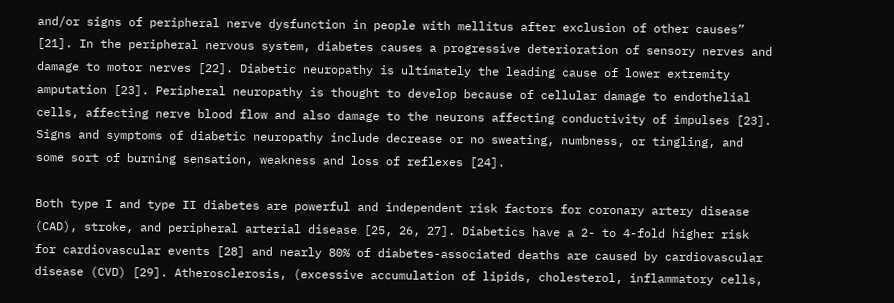and/or signs of peripheral nerve dysfunction in people with mellitus after exclusion of other causes” [21]. In the peripheral nervous system, diabetes causes a progressive deterioration of sensory nerves and damage to motor nerves [22]. Diabetic neuropathy is ultimately the leading cause of lower extremity amputation [23]. Peripheral neuropathy is thought to develop because of cellular damage to endothelial cells, affecting nerve blood flow and also damage to the neurons affecting conductivity of impulses [23]. Signs and symptoms of diabetic neuropathy include decrease or no sweating, numbness, or tingling, and some sort of burning sensation, weakness and loss of reflexes [24].

Both type I and type II diabetes are powerful and independent risk factors for coronary artery disease (CAD), stroke, and peripheral arterial disease [25, 26, 27]. Diabetics have a 2- to 4-fold higher risk for cardiovascular events [28] and nearly 80% of diabetes-associated deaths are caused by cardiovascular disease (CVD) [29]. Atherosclerosis, (excessive accumulation of lipids, cholesterol, inflammatory cells,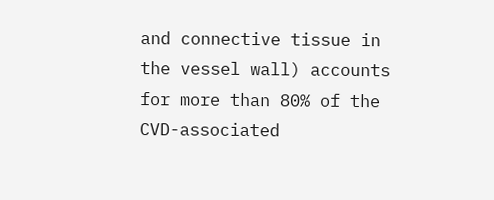and connective tissue in the vessel wall) accounts for more than 80% of the CVD-associated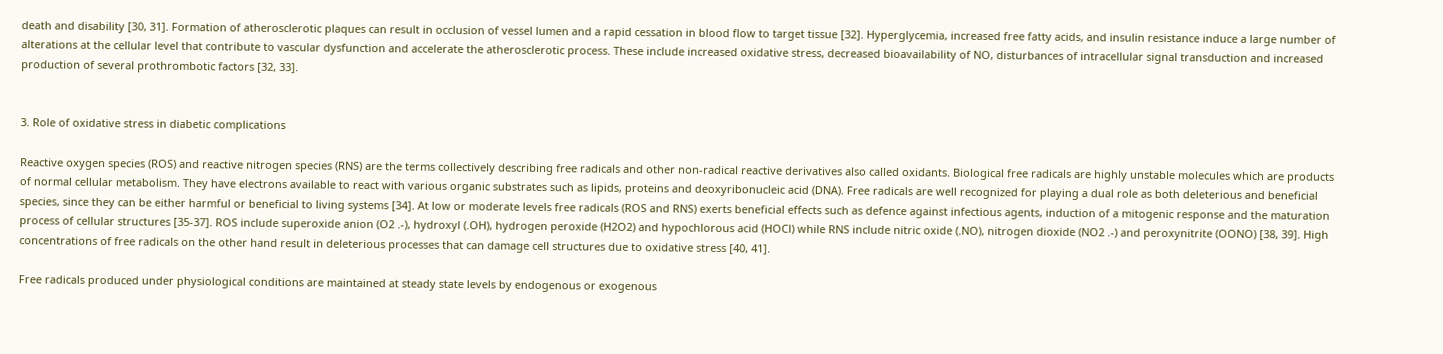death and disability [30, 31]. Formation of atherosclerotic plaques can result in occlusion of vessel lumen and a rapid cessation in blood flow to target tissue [32]. Hyperglycemia, increased free fatty acids, and insulin resistance induce a large number of alterations at the cellular level that contribute to vascular dysfunction and accelerate the atherosclerotic process. These include increased oxidative stress, decreased bioavailability of NO, disturbances of intracellular signal transduction and increased production of several prothrombotic factors [32, 33].


3. Role of oxidative stress in diabetic complications

Reactive oxygen species (ROS) and reactive nitrogen species (RNS) are the terms collectively describing free radicals and other non-radical reactive derivatives also called oxidants. Biological free radicals are highly unstable molecules which are products of normal cellular metabolism. They have electrons available to react with various organic substrates such as lipids, proteins and deoxyribonucleic acid (DNA). Free radicals are well recognized for playing a dual role as both deleterious and beneficial species, since they can be either harmful or beneficial to living systems [34]. At low or moderate levels free radicals (ROS and RNS) exerts beneficial effects such as defence against infectious agents, induction of a mitogenic response and the maturation process of cellular structures [35-37]. ROS include superoxide anion (O2 .-), hydroxyl (.OH), hydrogen peroxide (H2O2) and hypochlorous acid (HOCl) while RNS include nitric oxide (.NO), nitrogen dioxide (NO2 .-) and peroxynitrite (OONO) [38, 39]. High concentrations of free radicals on the other hand result in deleterious processes that can damage cell structures due to oxidative stress [40, 41].

Free radicals produced under physiological conditions are maintained at steady state levels by endogenous or exogenous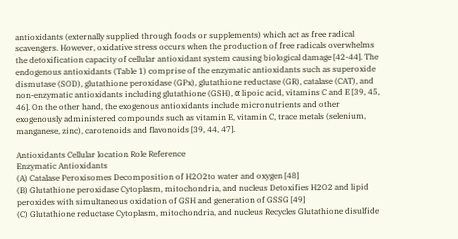antioxidants (externally supplied through foods or supplements) which act as free radical scavengers. However, oxidative stress occurs when the production of free radicals overwhelms the detoxification capacity of cellular antioxidant system causing biological damage [42-44]. The endogenous antioxidants (Table 1) comprise of the enzymatic antioxidants such as superoxide dismutase (SOD), glutathione peroxidase (GPx), glutathione reductase (GR), catalase (CAT), and non-enzymatic antioxidants including glutathione (GSH), α lipoic acid, vitamins C and E [39, 45, 46]. On the other hand, the exogenous antioxidants include micronutrients and other exogenously administered compounds such as vitamin E, vitamin C, trace metals (selenium, manganese, zinc), carotenoids and flavonoids [39, 44, 47].

Antioxidants Cellular location Role Reference
Enzymatic Antioxidants
(A) Catalase Peroxisomes Decomposition of H2O2to water and oxygen [48]
(B) Glutathione peroxidase Cytoplasm, mitochondria, and nucleus Detoxifies H2O2 and lipid peroxides with simultaneous oxidation of GSH and generation of GSSG [49]
(C) Glutathione reductase Cytoplasm, mitochondria, and nucleus Recycles Glutathione disulfide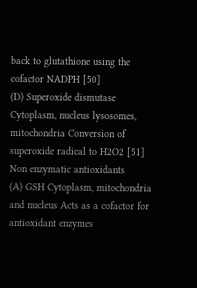back to glutathione using the cofactor NADPH [50]
(D) Superoxide dismutase Cytoplasm, nucleus lysosomes, mitochondria Conversion of superoxide radical to H2O2 [51]
Non enzymatic antioxidants
(A) GSH Cytoplasm, mitochondria and nucleus Acts as a cofactor for antioxidant enzymes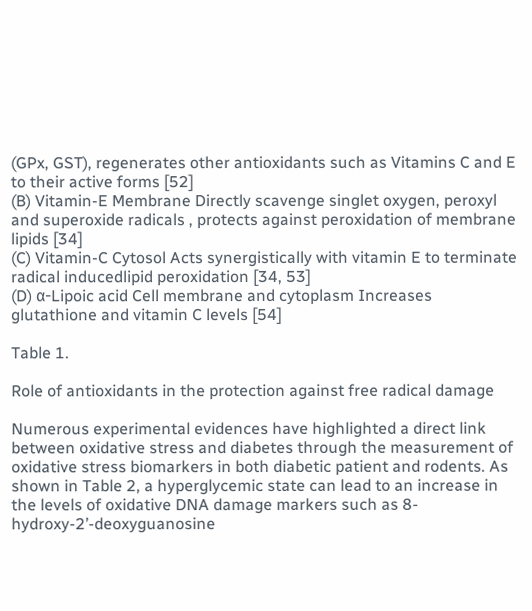(GPx, GST), regenerates other antioxidants such as Vitamins C and E to their active forms [52]
(B) Vitamin-E Membrane Directly scavenge singlet oxygen, peroxyl and superoxide radicals , protects against peroxidation of membrane lipids [34]
(C) Vitamin-C Cytosol Acts synergistically with vitamin E to terminate radical inducedlipid peroxidation [34, 53]
(D) α-Lipoic acid Cell membrane and cytoplasm Increases glutathione and vitamin C levels [54]

Table 1.

Role of antioxidants in the protection against free radical damage

Numerous experimental evidences have highlighted a direct link between oxidative stress and diabetes through the measurement of oxidative stress biomarkers in both diabetic patient and rodents. As shown in Table 2, a hyperglycemic state can lead to an increase in the levels of oxidative DNA damage markers such as 8-hydroxy-2’-deoxyguanosine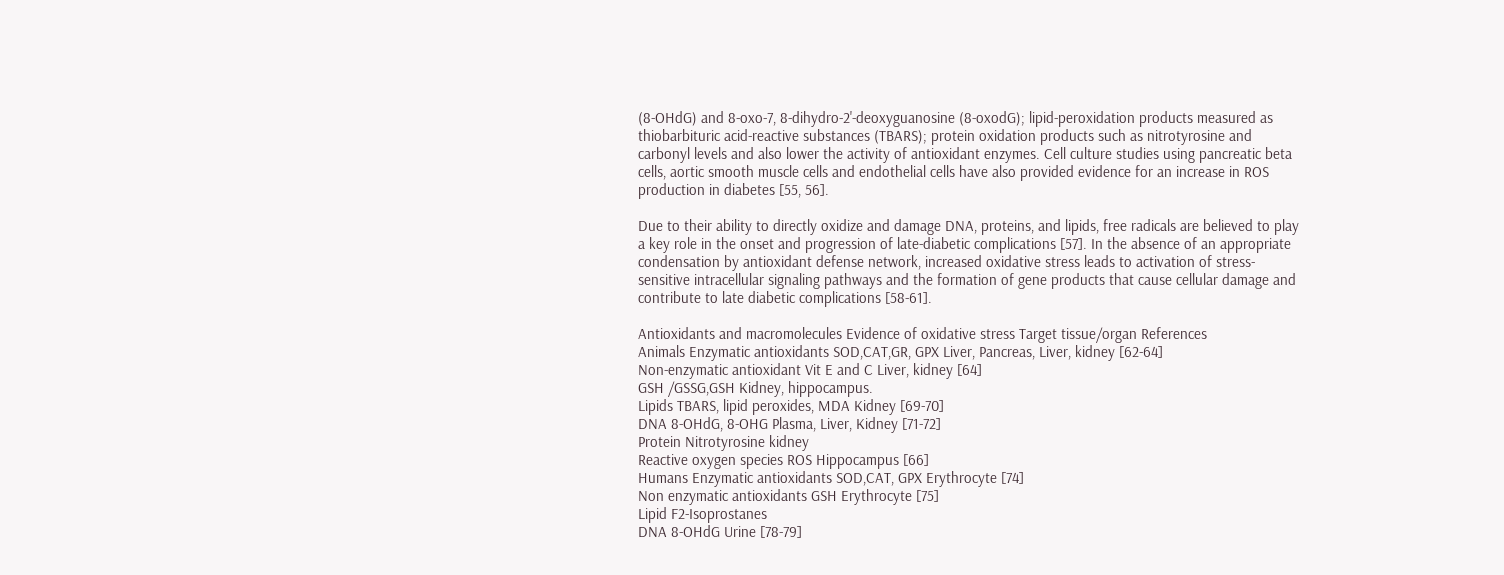(8-OHdG) and 8-oxo-7, 8-dihydro-2'-deoxyguanosine (8-oxodG); lipid-peroxidation products measured as thiobarbituric acid-reactive substances (TBARS); protein oxidation products such as nitrotyrosine and carbonyl levels and also lower the activity of antioxidant enzymes. Cell culture studies using pancreatic beta cells, aortic smooth muscle cells and endothelial cells have also provided evidence for an increase in ROS production in diabetes [55, 56].

Due to their ability to directly oxidize and damage DNA, proteins, and lipids, free radicals are believed to play a key role in the onset and progression of late-diabetic complications [57]. In the absence of an appropriate condensation by antioxidant defense network, increased oxidative stress leads to activation of stress-sensitive intracellular signaling pathways and the formation of gene products that cause cellular damage and contribute to late diabetic complications [58-61].

Antioxidants and macromolecules Evidence of oxidative stress Target tissue/organ References
Animals Enzymatic antioxidants SOD,CAT,GR, GPX Liver, Pancreas, Liver, kidney [62-64]
Non-enzymatic antioxidant Vit E and C Liver, kidney [64]
GSH /GSSG,GSH Kidney, hippocampus.
Lipids TBARS, lipid peroxides, MDA Kidney [69-70]
DNA 8-OHdG, 8-OHG Plasma, Liver, Kidney [71-72]
Protein Nitrotyrosine kidney
Reactive oxygen species ROS Hippocampus [66]
Humans Enzymatic antioxidants SOD,CAT, GPX Erythrocyte [74]
Non enzymatic antioxidants GSH Erythrocyte [75]
Lipid F2-Isoprostanes
DNA 8-OHdG Urine [78-79]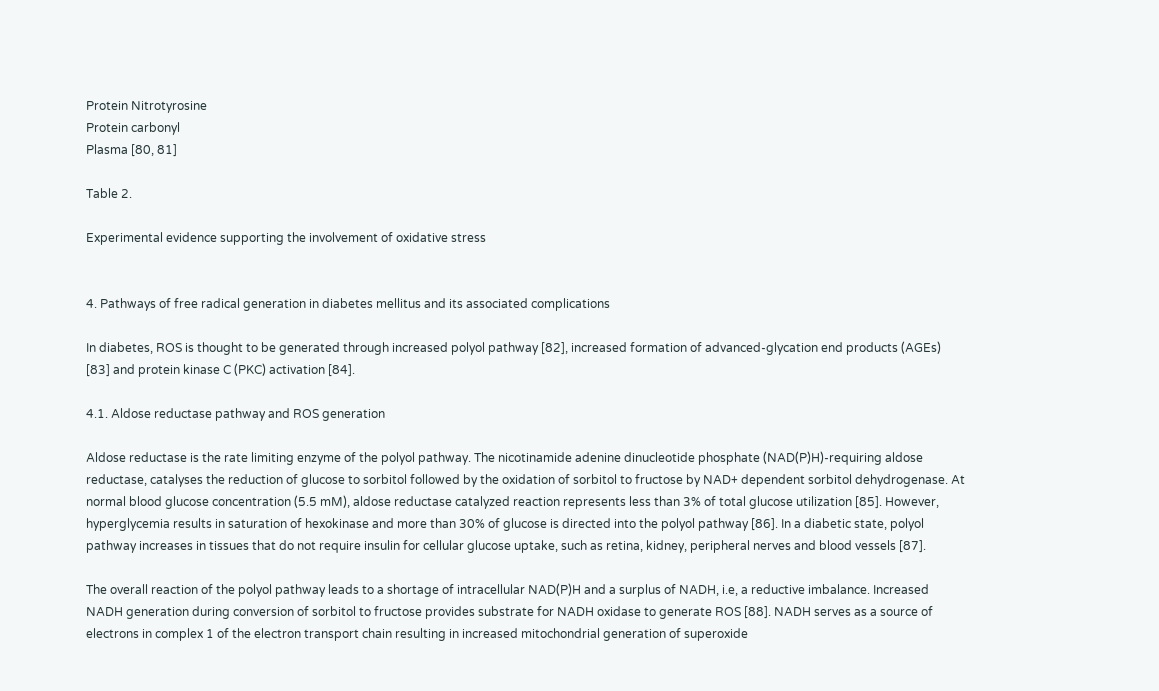Protein Nitrotyrosine
Protein carbonyl
Plasma [80, 81]

Table 2.

Experimental evidence supporting the involvement of oxidative stress


4. Pathways of free radical generation in diabetes mellitus and its associated complications

In diabetes, ROS is thought to be generated through increased polyol pathway [82], increased formation of advanced-glycation end products (AGEs) [83] and protein kinase C (PKC) activation [84].

4.1. Aldose reductase pathway and ROS generation

Aldose reductase is the rate limiting enzyme of the polyol pathway. The nicotinamide adenine dinucleotide phosphate (NAD(P)H)-requiring aldose reductase, catalyses the reduction of glucose to sorbitol followed by the oxidation of sorbitol to fructose by NAD+ dependent sorbitol dehydrogenase. At normal blood glucose concentration (5.5 mM), aldose reductase catalyzed reaction represents less than 3% of total glucose utilization [85]. However, hyperglycemia results in saturation of hexokinase and more than 30% of glucose is directed into the polyol pathway [86]. In a diabetic state, polyol pathway increases in tissues that do not require insulin for cellular glucose uptake, such as retina, kidney, peripheral nerves and blood vessels [87].

The overall reaction of the polyol pathway leads to a shortage of intracellular NAD(P)H and a surplus of NADH, i.e, a reductive imbalance. Increased NADH generation during conversion of sorbitol to fructose provides substrate for NADH oxidase to generate ROS [88]. NADH serves as a source of electrons in complex 1 of the electron transport chain resulting in increased mitochondrial generation of superoxide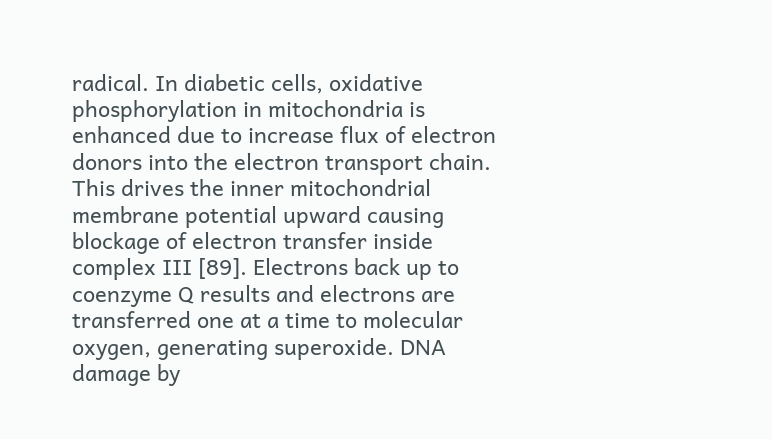radical. In diabetic cells, oxidative phosphorylation in mitochondria is enhanced due to increase flux of electron donors into the electron transport chain. This drives the inner mitochondrial membrane potential upward causing blockage of electron transfer inside complex III [89]. Electrons back up to coenzyme Q results and electrons are transferred one at a time to molecular oxygen, generating superoxide. DNA damage by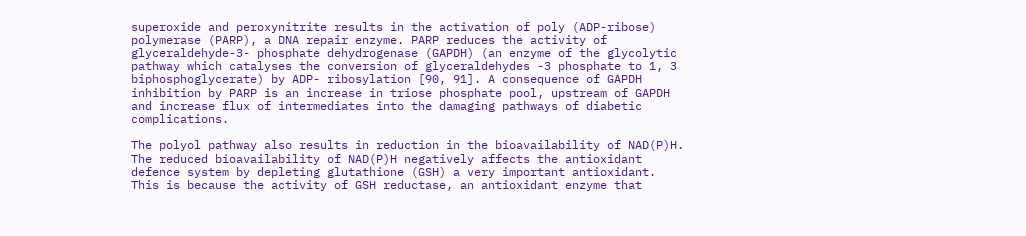superoxide and peroxynitrite results in the activation of poly (ADP-ribose) polymerase (PARP), a DNA repair enzyme. PARP reduces the activity of glyceraldehyde-3- phosphate dehydrogenase (GAPDH) (an enzyme of the glycolytic pathway which catalyses the conversion of glyceraldehydes -3 phosphate to 1, 3 biphosphoglycerate) by ADP- ribosylation [90, 91]. A consequence of GAPDH inhibition by PARP is an increase in triose phosphate pool, upstream of GAPDH and increase flux of intermediates into the damaging pathways of diabetic complications.

The polyol pathway also results in reduction in the bioavailability of NAD(P)H. The reduced bioavailability of NAD(P)H negatively affects the antioxidant defence system by depleting glutathione (GSH) a very important antioxidant. This is because the activity of GSH reductase, an antioxidant enzyme that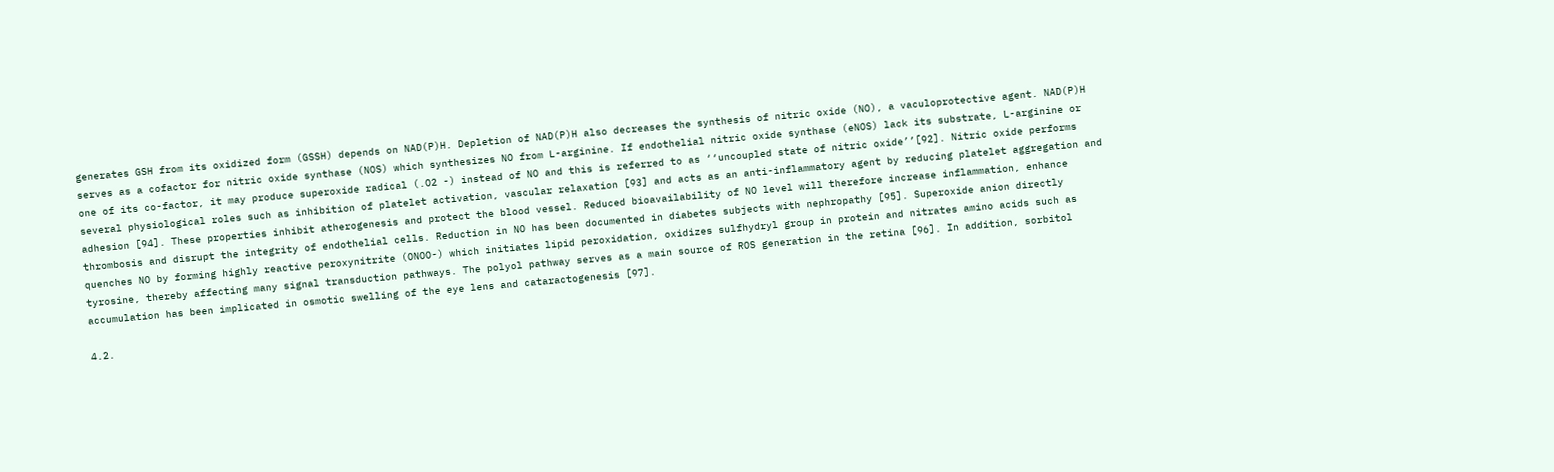generates GSH from its oxidized form (GSSH) depends on NAD(P)H. Depletion of NAD(P)H also decreases the synthesis of nitric oxide (NO), a vaculoprotective agent. NAD(P)H serves as a cofactor for nitric oxide synthase (NOS) which synthesizes NO from L-arginine. If endothelial nitric oxide synthase (eNOS) lack its substrate, L-arginine or one of its co-factor, it may produce superoxide radical (.O2 -) instead of NO and this is referred to as ‘‘uncoupled state of nitric oxide’’[92]. Nitric oxide performs several physiological roles such as inhibition of platelet activation, vascular relaxation [93] and acts as an anti-inflammatory agent by reducing platelet aggregation and adhesion [94]. These properties inhibit atherogenesis and protect the blood vessel. Reduced bioavailability of NO level will therefore increase inflammation, enhance thrombosis and disrupt the integrity of endothelial cells. Reduction in NO has been documented in diabetes subjects with nephropathy [95]. Superoxide anion directly quenches NO by forming highly reactive peroxynitrite (ONOO-) which initiates lipid peroxidation, oxidizes sulfhydryl group in protein and nitrates amino acids such as tyrosine, thereby affecting many signal transduction pathways. The polyol pathway serves as a main source of ROS generation in the retina [96]. In addition, sorbitol accumulation has been implicated in osmotic swelling of the eye lens and cataractogenesis [97].

4.2.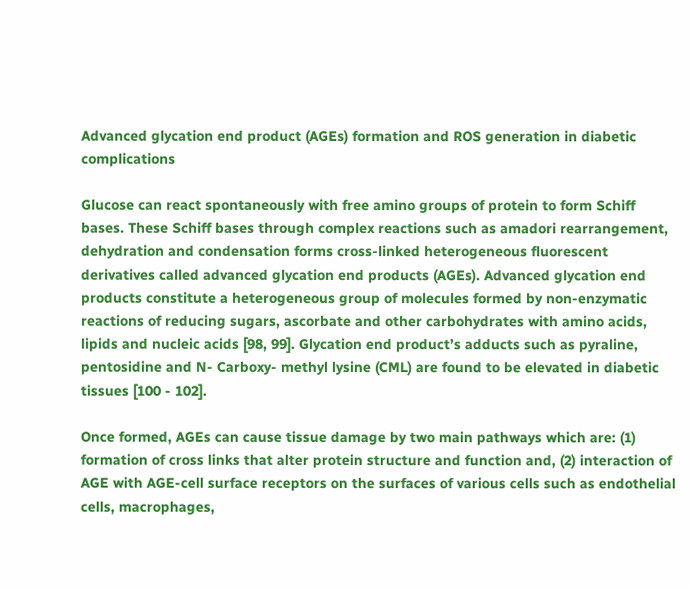Advanced glycation end product (AGEs) formation and ROS generation in diabetic complications

Glucose can react spontaneously with free amino groups of protein to form Schiff bases. These Schiff bases through complex reactions such as amadori rearrangement, dehydration and condensation forms cross-linked heterogeneous fluorescent derivatives called advanced glycation end products (AGEs). Advanced glycation end products constitute a heterogeneous group of molecules formed by non-enzymatic reactions of reducing sugars, ascorbate and other carbohydrates with amino acids, lipids and nucleic acids [98, 99]. Glycation end product’s adducts such as pyraline, pentosidine and N- Carboxy- methyl lysine (CML) are found to be elevated in diabetic tissues [100 - 102].

Once formed, AGEs can cause tissue damage by two main pathways which are: (1) formation of cross links that alter protein structure and function and, (2) interaction of AGE with AGE-cell surface receptors on the surfaces of various cells such as endothelial cells, macrophages,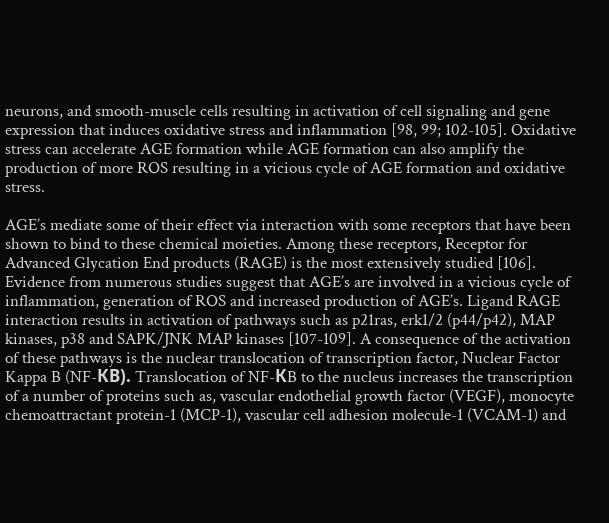neurons, and smooth-muscle cells resulting in activation of cell signaling and gene expression that induces oxidative stress and inflammation [98, 99; 102-105]. Oxidative stress can accelerate AGE formation while AGE formation can also amplify the production of more ROS resulting in a vicious cycle of AGE formation and oxidative stress.

AGE’s mediate some of their effect via interaction with some receptors that have been shown to bind to these chemical moieties. Among these receptors, Receptor for Advanced Glycation End products (RAGE) is the most extensively studied [106]. Evidence from numerous studies suggest that AGE’s are involved in a vicious cycle of inflammation, generation of ROS and increased production of AGE’s. Ligand RAGE interaction results in activation of pathways such as p21ras, erk1/2 (p44/p42), MAP kinases, p38 and SAPK/JNK MAP kinases [107-109]. A consequence of the activation of these pathways is the nuclear translocation of transcription factor, Nuclear Factor Kappa B (NF-КB). Translocation of NF-КB to the nucleus increases the transcription of a number of proteins such as, vascular endothelial growth factor (VEGF), monocyte chemoattractant protein-1 (MCP-1), vascular cell adhesion molecule-1 (VCAM-1) and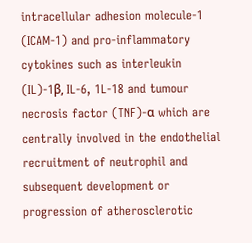intracellular adhesion molecule-1 (ICAM-1) and pro-inflammatory cytokines such as interleukin (IL)-1β, IL-6, 1L-18 and tumour necrosis factor (TNF)-α which are centrally involved in the endothelial recruitment of neutrophil and subsequent development or progression of atherosclerotic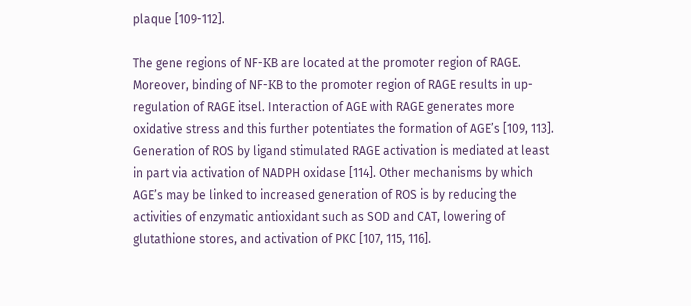plaque [109-112].

The gene regions of NF-КB are located at the promoter region of RAGE. Moreover, binding of NF-КB to the promoter region of RAGE results in up-regulation of RAGE itsel. Interaction of AGE with RAGE generates more oxidative stress and this further potentiates the formation of AGE’s [109, 113]. Generation of ROS by ligand stimulated RAGE activation is mediated at least in part via activation of NADPH oxidase [114]. Other mechanisms by which AGE’s may be linked to increased generation of ROS is by reducing the activities of enzymatic antioxidant such as SOD and CAT, lowering of glutathione stores, and activation of PKC [107, 115, 116].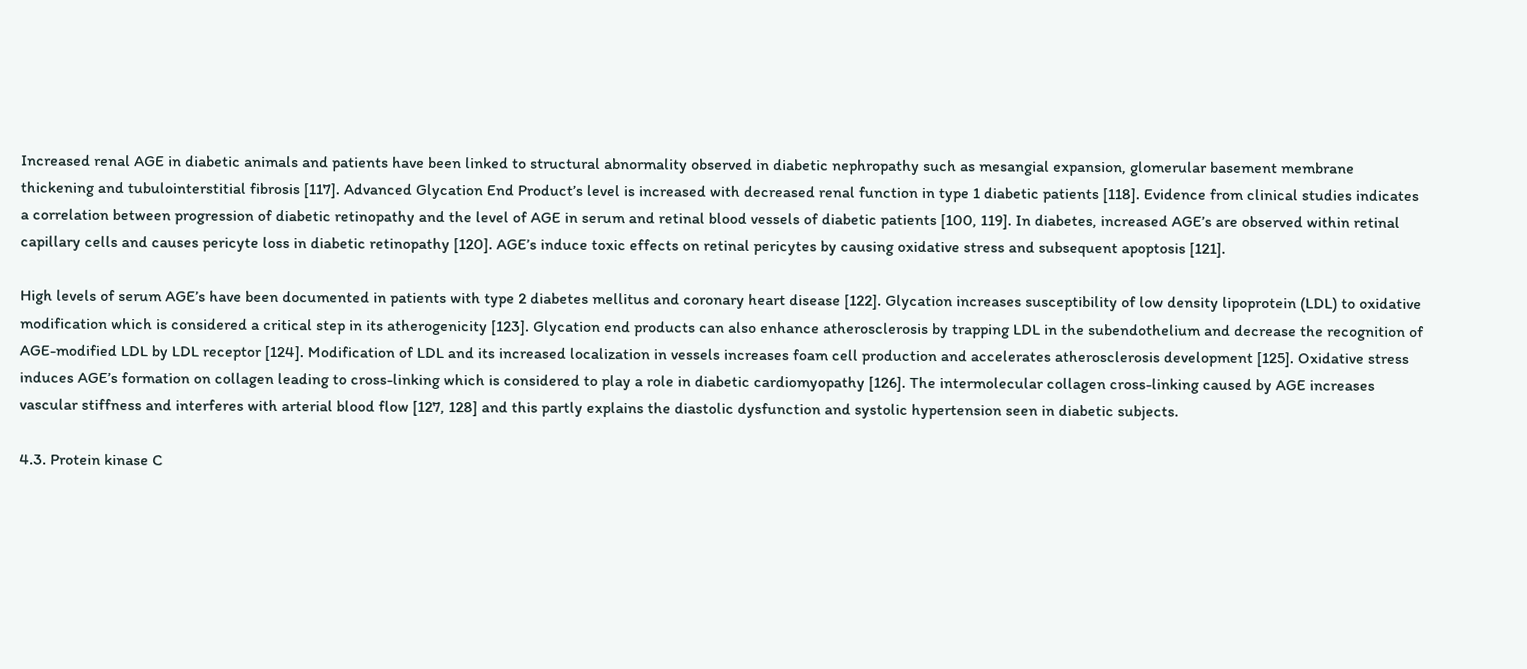Increased renal AGE in diabetic animals and patients have been linked to structural abnormality observed in diabetic nephropathy such as mesangial expansion, glomerular basement membrane thickening and tubulointerstitial fibrosis [117]. Advanced Glycation End Product’s level is increased with decreased renal function in type 1 diabetic patients [118]. Evidence from clinical studies indicates a correlation between progression of diabetic retinopathy and the level of AGE in serum and retinal blood vessels of diabetic patients [100, 119]. In diabetes, increased AGE’s are observed within retinal capillary cells and causes pericyte loss in diabetic retinopathy [120]. AGE’s induce toxic effects on retinal pericytes by causing oxidative stress and subsequent apoptosis [121].

High levels of serum AGE’s have been documented in patients with type 2 diabetes mellitus and coronary heart disease [122]. Glycation increases susceptibility of low density lipoprotein (LDL) to oxidative modification which is considered a critical step in its atherogenicity [123]. Glycation end products can also enhance atherosclerosis by trapping LDL in the subendothelium and decrease the recognition of AGE-modified LDL by LDL receptor [124]. Modification of LDL and its increased localization in vessels increases foam cell production and accelerates atherosclerosis development [125]. Oxidative stress induces AGE’s formation on collagen leading to cross-linking which is considered to play a role in diabetic cardiomyopathy [126]. The intermolecular collagen cross-linking caused by AGE increases vascular stiffness and interferes with arterial blood flow [127, 128] and this partly explains the diastolic dysfunction and systolic hypertension seen in diabetic subjects.

4.3. Protein kinase C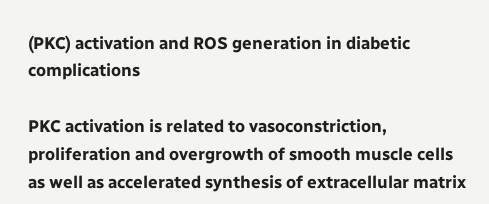(PKC) activation and ROS generation in diabetic complications

PKC activation is related to vasoconstriction, proliferation and overgrowth of smooth muscle cells as well as accelerated synthesis of extracellular matrix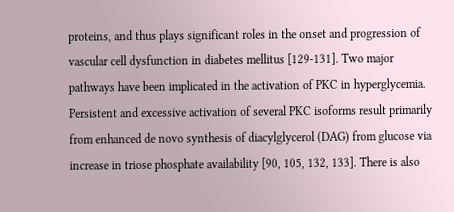proteins, and thus plays significant roles in the onset and progression of vascular cell dysfunction in diabetes mellitus [129-131]. Two major pathways have been implicated in the activation of PKC in hyperglycemia. Persistent and excessive activation of several PKC isoforms result primarily from enhanced de novo synthesis of diacylglycerol (DAG) from glucose via increase in triose phosphate availability [90, 105, 132, 133]. There is also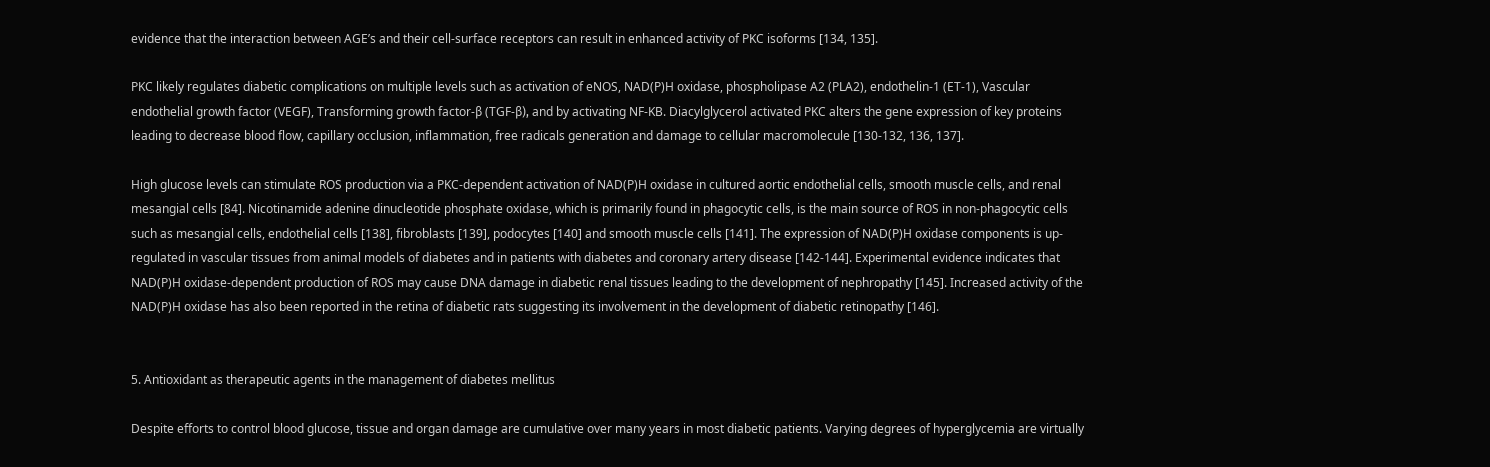evidence that the interaction between AGE’s and their cell-surface receptors can result in enhanced activity of PKC isoforms [134, 135].

PKC likely regulates diabetic complications on multiple levels such as activation of eNOS, NAD(P)H oxidase, phospholipase A2 (PLA2), endothelin-1 (ET-1), Vascular endothelial growth factor (VEGF), Transforming growth factor-β (TGF-β), and by activating NF-KB. Diacylglycerol activated PKC alters the gene expression of key proteins leading to decrease blood flow, capillary occlusion, inflammation, free radicals generation and damage to cellular macromolecule [130-132, 136, 137].

High glucose levels can stimulate ROS production via a PKC-dependent activation of NAD(P)H oxidase in cultured aortic endothelial cells, smooth muscle cells, and renal mesangial cells [84]. Nicotinamide adenine dinucleotide phosphate oxidase, which is primarily found in phagocytic cells, is the main source of ROS in non-phagocytic cells such as mesangial cells, endothelial cells [138], fibroblasts [139], podocytes [140] and smooth muscle cells [141]. The expression of NAD(P)H oxidase components is up-regulated in vascular tissues from animal models of diabetes and in patients with diabetes and coronary artery disease [142-144]. Experimental evidence indicates that NAD(P)H oxidase-dependent production of ROS may cause DNA damage in diabetic renal tissues leading to the development of nephropathy [145]. Increased activity of the NAD(P)H oxidase has also been reported in the retina of diabetic rats suggesting its involvement in the development of diabetic retinopathy [146].


5. Antioxidant as therapeutic agents in the management of diabetes mellitus

Despite efforts to control blood glucose, tissue and organ damage are cumulative over many years in most diabetic patients. Varying degrees of hyperglycemia are virtually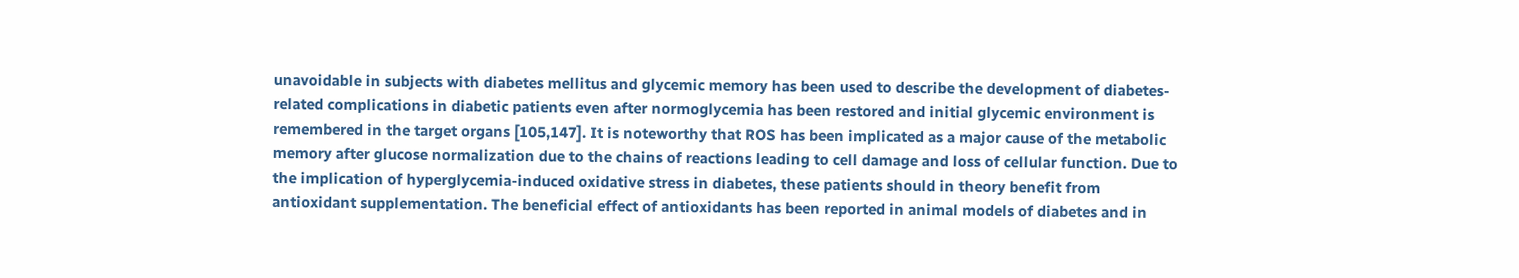unavoidable in subjects with diabetes mellitus and glycemic memory has been used to describe the development of diabetes-related complications in diabetic patients even after normoglycemia has been restored and initial glycemic environment is remembered in the target organs [105,147]. It is noteworthy that ROS has been implicated as a major cause of the metabolic memory after glucose normalization due to the chains of reactions leading to cell damage and loss of cellular function. Due to the implication of hyperglycemia-induced oxidative stress in diabetes, these patients should in theory benefit from antioxidant supplementation. The beneficial effect of antioxidants has been reported in animal models of diabetes and in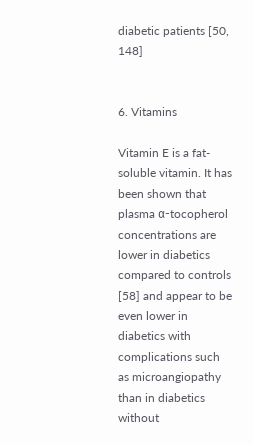diabetic patients [50, 148]


6. Vitamins

Vitamin E is a fat-soluble vitamin. It has been shown that plasma α-tocopherol concentrations are lower in diabetics compared to controls [58] and appear to be even lower in diabetics with complications such as microangiopathy than in diabetics without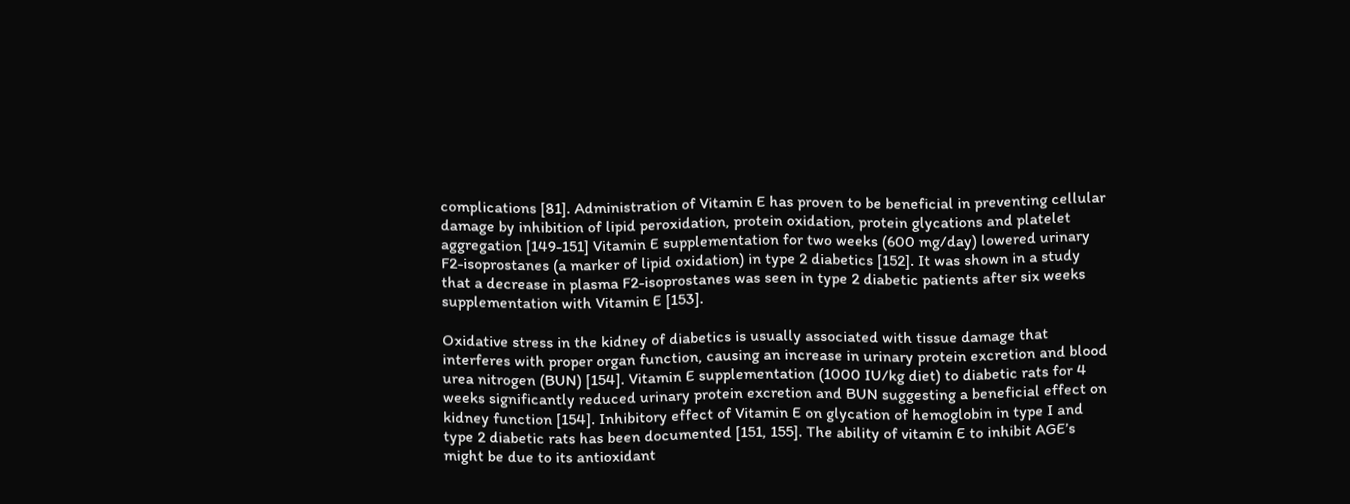complications [81]. Administration of Vitamin E has proven to be beneficial in preventing cellular damage by inhibition of lipid peroxidation, protein oxidation, protein glycations and platelet aggregation [149-151] Vitamin E supplementation for two weeks (600 mg/day) lowered urinary F2-isoprostanes (a marker of lipid oxidation) in type 2 diabetics [152]. It was shown in a study that a decrease in plasma F2-isoprostanes was seen in type 2 diabetic patients after six weeks supplementation with Vitamin E [153].

Oxidative stress in the kidney of diabetics is usually associated with tissue damage that interferes with proper organ function, causing an increase in urinary protein excretion and blood urea nitrogen (BUN) [154]. Vitamin E supplementation (1000 IU/kg diet) to diabetic rats for 4 weeks significantly reduced urinary protein excretion and BUN suggesting a beneficial effect on kidney function [154]. Inhibitory effect of Vitamin E on glycation of hemoglobin in type I and type 2 diabetic rats has been documented [151, 155]. The ability of vitamin E to inhibit AGE’s might be due to its antioxidant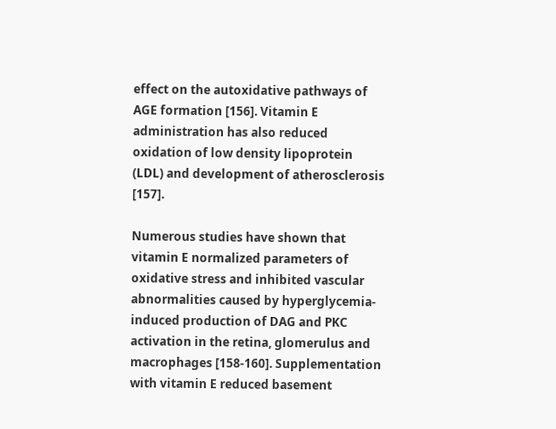effect on the autoxidative pathways of AGE formation [156]. Vitamin E administration has also reduced oxidation of low density lipoprotein (LDL) and development of atherosclerosis [157].

Numerous studies have shown that vitamin E normalized parameters of oxidative stress and inhibited vascular abnormalities caused by hyperglycemia-induced production of DAG and PKC activation in the retina, glomerulus and macrophages [158-160]. Supplementation with vitamin E reduced basement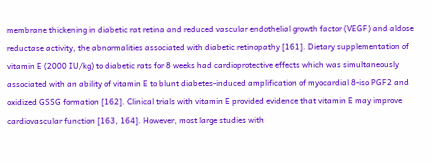membrane thickening in diabetic rat retina and reduced vascular endothelial growth factor (VEGF) and aldose reductase activity, the abnormalities associated with diabetic retinopathy [161]. Dietary supplementation of vitamin E (2000 IU/kg) to diabetic rats for 8 weeks had cardioprotective effects which was simultaneously associated with an ability of vitamin E to blunt diabetes-induced amplification of myocardial 8-iso PGF2 and oxidized GSSG formation [162]. Clinical trials with vitamin E provided evidence that vitamin E may improve cardiovascular function [163, 164]. However, most large studies with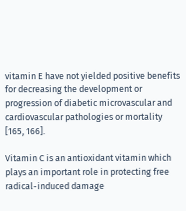vitamin E have not yielded positive benefits for decreasing the development or progression of diabetic microvascular and cardiovascular pathologies or mortality [165, 166].

Vitamin C is an antioxidant vitamin which plays an important role in protecting free radical-induced damage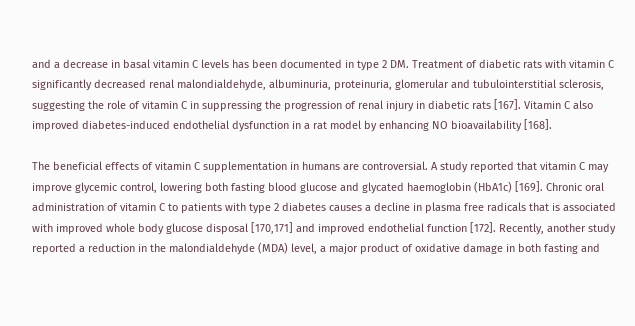and a decrease in basal vitamin C levels has been documented in type 2 DM. Treatment of diabetic rats with vitamin C significantly decreased renal malondialdehyde, albuminuria, proteinuria, glomerular and tubulointerstitial sclerosis, suggesting the role of vitamin C in suppressing the progression of renal injury in diabetic rats [167]. Vitamin C also improved diabetes-induced endothelial dysfunction in a rat model by enhancing NO bioavailability [168].

The beneficial effects of vitamin C supplementation in humans are controversial. A study reported that vitamin C may improve glycemic control, lowering both fasting blood glucose and glycated haemoglobin (HbA1c) [169]. Chronic oral administration of vitamin C to patients with type 2 diabetes causes a decline in plasma free radicals that is associated with improved whole body glucose disposal [170,171] and improved endothelial function [172]. Recently, another study reported a reduction in the malondialdehyde (MDA) level, a major product of oxidative damage in both fasting and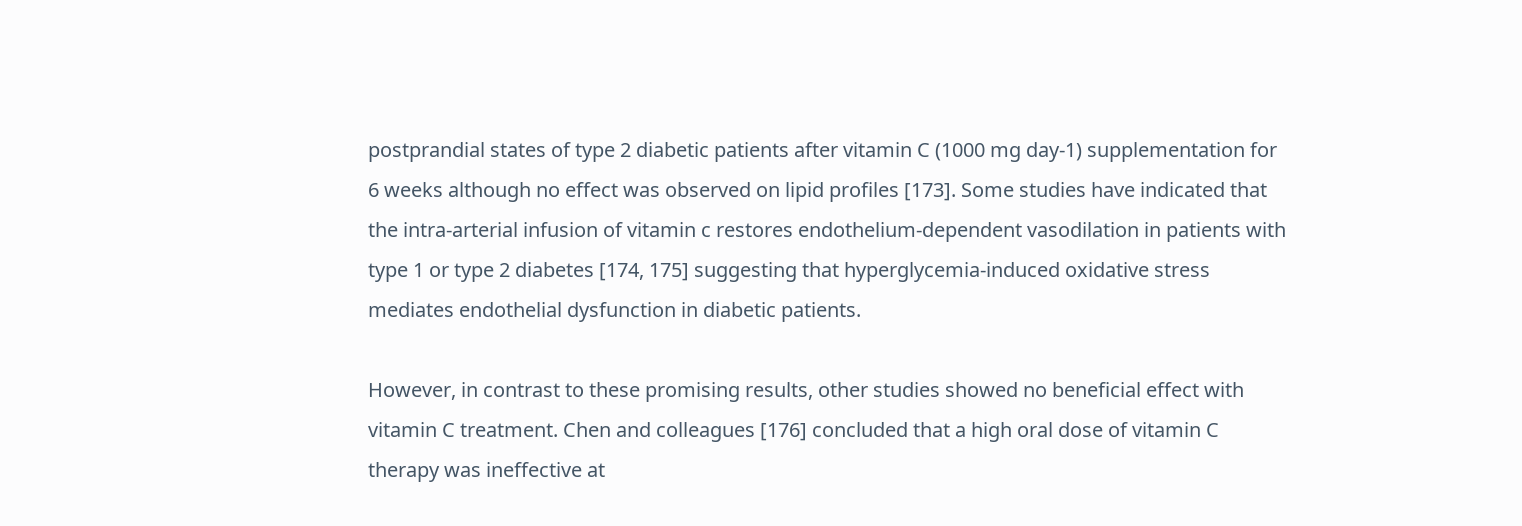postprandial states of type 2 diabetic patients after vitamin C (1000 mg day-1) supplementation for 6 weeks although no effect was observed on lipid profiles [173]. Some studies have indicated that the intra-arterial infusion of vitamin c restores endothelium-dependent vasodilation in patients with type 1 or type 2 diabetes [174, 175] suggesting that hyperglycemia-induced oxidative stress mediates endothelial dysfunction in diabetic patients.

However, in contrast to these promising results, other studies showed no beneficial effect with vitamin C treatment. Chen and colleagues [176] concluded that a high oral dose of vitamin C therapy was ineffective at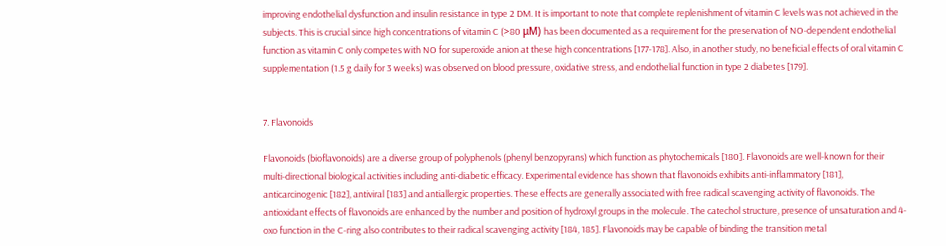improving endothelial dysfunction and insulin resistance in type 2 DM. It is important to note that complete replenishment of vitamin C levels was not achieved in the subjects. This is crucial since high concentrations of vitamin C (>80 μM) has been documented as a requirement for the preservation of NO-dependent endothelial function as vitamin C only competes with NO for superoxide anion at these high concentrations [177-178]. Also, in another study, no beneficial effects of oral vitamin C supplementation (1.5 g daily for 3 weeks) was observed on blood pressure, oxidative stress, and endothelial function in type 2 diabetes [179].


7. Flavonoids

Flavonoids (bioflavonoids) are a diverse group of polyphenols (phenyl benzopyrans) which function as phytochemicals [180]. Flavonoids are well-known for their multi-directional biological activities including anti-diabetic efficacy. Experimental evidence has shown that flavonoids exhibits anti-inflammatory [181], anticarcinogenic [182], antiviral [183] and antiallergic properties. These effects are generally associated with free radical scavenging activity of flavonoids. The antioxidant effects of flavonoids are enhanced by the number and position of hydroxyl groups in the molecule. The catechol structure, presence of unsaturation and 4-oxo function in the C-ring also contributes to their radical scavenging activity [184, 185]. Flavonoids may be capable of binding the transition metal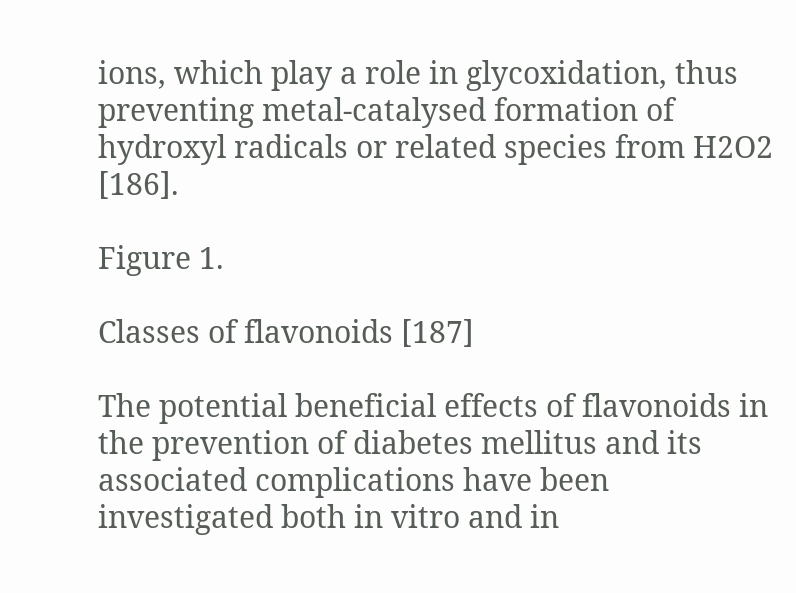ions, which play a role in glycoxidation, thus preventing metal-catalysed formation of hydroxyl radicals or related species from H2O2 [186].

Figure 1.

Classes of flavonoids [187]

The potential beneficial effects of flavonoids in the prevention of diabetes mellitus and its associated complications have been investigated both in vitro and in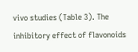vivo studies (Table 3). The inhibitory effect of flavonoids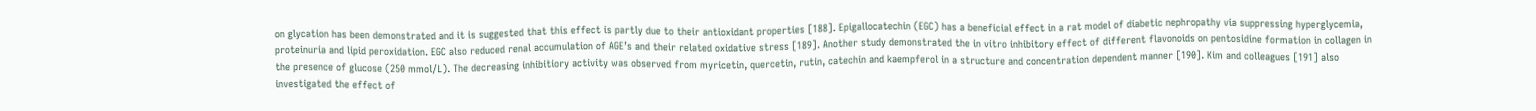on glycation has been demonstrated and it is suggested that this effect is partly due to their antioxidant properties [188]. Epigallocatechin (EGC) has a beneficial effect in a rat model of diabetic nephropathy via suppressing hyperglycemia, proteinuria and lipid peroxidation. EGC also reduced renal accumulation of AGE’s and their related oxidative stress [189]. Another study demonstrated the in vitro inhibitory effect of different flavonoids on pentosidine formation in collagen in the presence of glucose (250 mmol/L). The decreasing inhibitiory activity was observed from myricetin, quercetin, rutin, catechin and kaempferol in a structure and concentration dependent manner [190]. Kim and colleagues [191] also investigated the effect of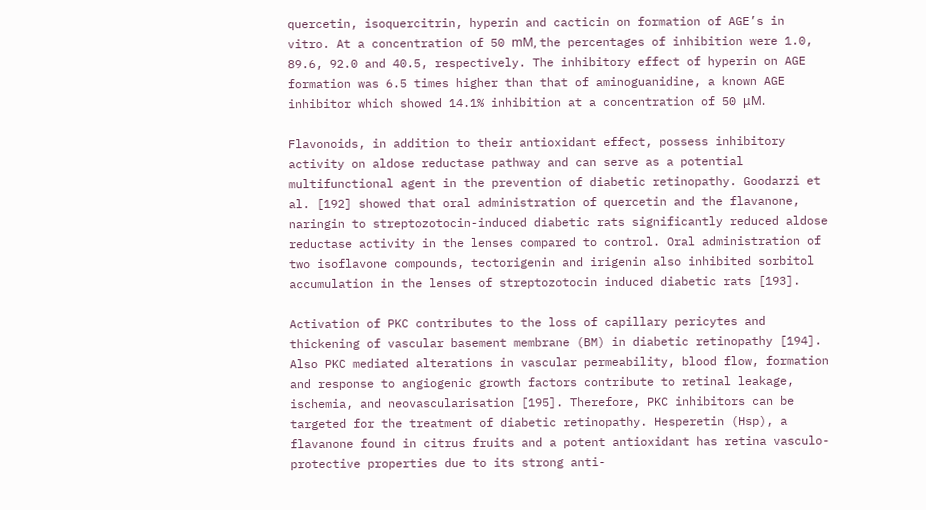quercetin, isoquercitrin, hyperin and cacticin on formation of AGE’s in vitro. At a concentration of 50 mΜ, the percentages of inhibition were 1.0, 89.6, 92.0 and 40.5, respectively. The inhibitory effect of hyperin on AGE formation was 6.5 times higher than that of aminoguanidine, a known AGE inhibitor which showed 14.1% inhibition at a concentration of 50 μM.

Flavonoids, in addition to their antioxidant effect, possess inhibitory activity on aldose reductase pathway and can serve as a potential multifunctional agent in the prevention of diabetic retinopathy. Goodarzi et al. [192] showed that oral administration of quercetin and the flavanone, naringin to streptozotocin-induced diabetic rats significantly reduced aldose reductase activity in the lenses compared to control. Oral administration of two isoflavone compounds, tectorigenin and irigenin also inhibited sorbitol accumulation in the lenses of streptozotocin induced diabetic rats [193].

Activation of PKC contributes to the loss of capillary pericytes and thickening of vascular basement membrane (BM) in diabetic retinopathy [194]. Also PKC mediated alterations in vascular permeability, blood flow, formation and response to angiogenic growth factors contribute to retinal leakage, ischemia, and neovascularisation [195]. Therefore, PKC inhibitors can be targeted for the treatment of diabetic retinopathy. Hesperetin (Hsp), a flavanone found in citrus fruits and a potent antioxidant has retina vasculo-protective properties due to its strong anti-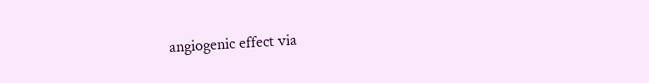angiogenic effect via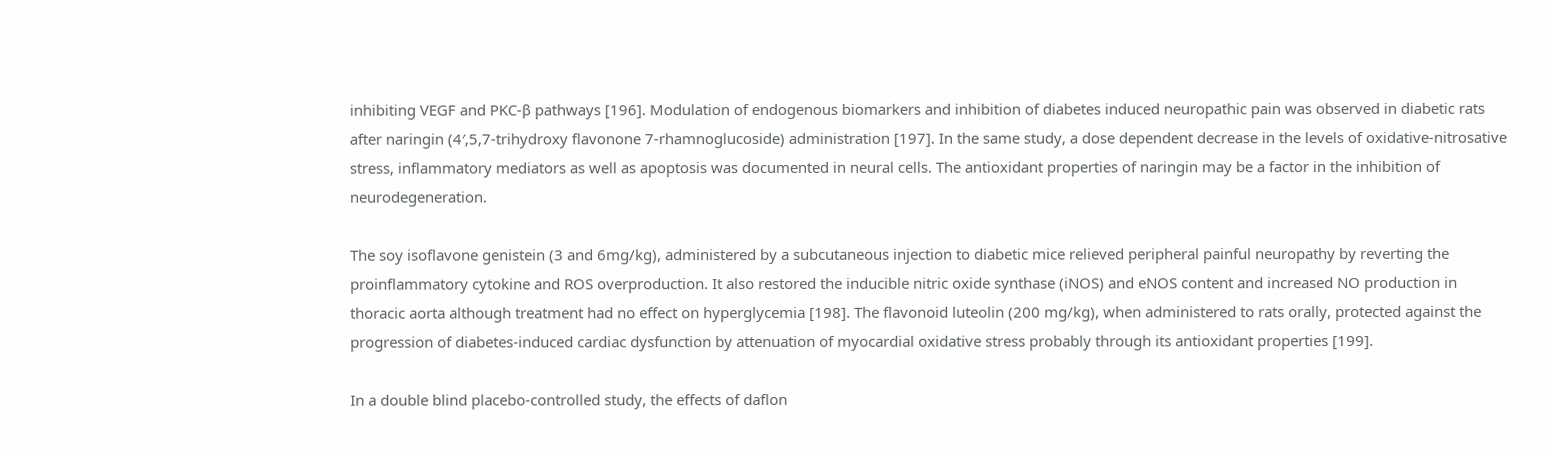inhibiting VEGF and PKC-β pathways [196]. Modulation of endogenous biomarkers and inhibition of diabetes induced neuropathic pain was observed in diabetic rats after naringin (4′,5,7-trihydroxy flavonone 7-rhamnoglucoside) administration [197]. In the same study, a dose dependent decrease in the levels of oxidative-nitrosative stress, inflammatory mediators as well as apoptosis was documented in neural cells. The antioxidant properties of naringin may be a factor in the inhibition of neurodegeneration.

The soy isoflavone genistein (3 and 6mg/kg), administered by a subcutaneous injection to diabetic mice relieved peripheral painful neuropathy by reverting the proinflammatory cytokine and ROS overproduction. It also restored the inducible nitric oxide synthase (iNOS) and eNOS content and increased NO production in thoracic aorta although treatment had no effect on hyperglycemia [198]. The flavonoid luteolin (200 mg/kg), when administered to rats orally, protected against the progression of diabetes-induced cardiac dysfunction by attenuation of myocardial oxidative stress probably through its antioxidant properties [199].

In a double blind placebo-controlled study, the effects of daflon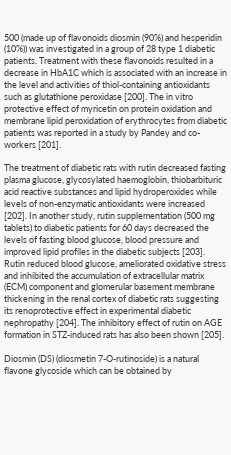500 (made up of flavonoids diosmin (90%) and hesperidin (10%)) was investigated in a group of 28 type 1 diabetic patients. Treatment with these flavonoids resulted in a decrease in HbA1C which is associated with an increase in the level and activities of thiol-containing antioxidants such as glutathione peroxidase [200]. The in vitro protective effect of myricetin on protein oxidation and membrane lipid peroxidation of erythrocytes from diabetic patients was reported in a study by Pandey and co-workers [201].

The treatment of diabetic rats with rutin decreased fasting plasma glucose, glycosylated haemoglobin, thiobarbituric acid reactive substances and lipid hydroperoxides while levels of non-enzymatic antioxidants were increased [202]. In another study, rutin supplementation (500 mg tablets) to diabetic patients for 60 days decreased the levels of fasting blood glucose, blood pressure and improved lipid profiles in the diabetic subjects [203]. Rutin reduced blood glucose, ameliorated oxidative stress and inhibited the accumulation of extracellular matrix (ECM) component and glomerular basement membrane thickening in the renal cortex of diabetic rats suggesting its renoprotective effect in experimental diabetic nephropathy [204]. The inhibitory effect of rutin on AGE formation in STZ-induced rats has also been shown [205].

Diosmin (DS) (diosmetin 7-O-rutinoside) is a natural flavone glycoside which can be obtained by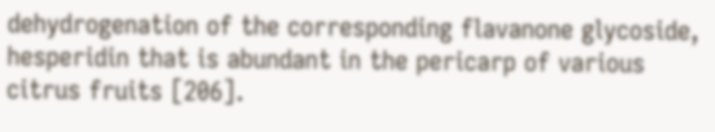dehydrogenation of the corresponding flavanone glycoside, hesperidin that is abundant in the pericarp of various citrus fruits [206].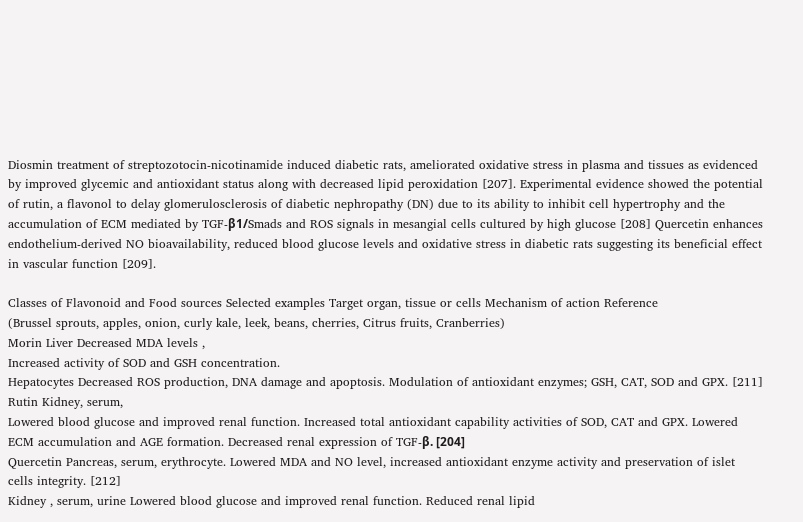Diosmin treatment of streptozotocin-nicotinamide induced diabetic rats, ameliorated oxidative stress in plasma and tissues as evidenced by improved glycemic and antioxidant status along with decreased lipid peroxidation [207]. Experimental evidence showed the potential of rutin, a flavonol to delay glomerulosclerosis of diabetic nephropathy (DN) due to its ability to inhibit cell hypertrophy and the accumulation of ECM mediated by TGF-β1/Smads and ROS signals in mesangial cells cultured by high glucose [208] Quercetin enhances endothelium-derived NO bioavailability, reduced blood glucose levels and oxidative stress in diabetic rats suggesting its beneficial effect in vascular function [209].

Classes of Flavonoid and Food sources Selected examples Target organ, tissue or cells Mechanism of action Reference
(Brussel sprouts, apples, onion, curly kale, leek, beans, cherries, Citrus fruits, Cranberries)
Morin Liver Decreased MDA levels ,
Increased activity of SOD and GSH concentration.
Hepatocytes Decreased ROS production, DNA damage and apoptosis. Modulation of antioxidant enzymes; GSH, CAT, SOD and GPX. [211]
Rutin Kidney, serum,
Lowered blood glucose and improved renal function. Increased total antioxidant capability activities of SOD, CAT and GPX. Lowered ECM accumulation and AGE formation. Decreased renal expression of TGF-β. [204]
Quercetin Pancreas, serum, erythrocyte. Lowered MDA and NO level, increased antioxidant enzyme activity and preservation of islet cells integrity. [212]
Kidney , serum, urine Lowered blood glucose and improved renal function. Reduced renal lipid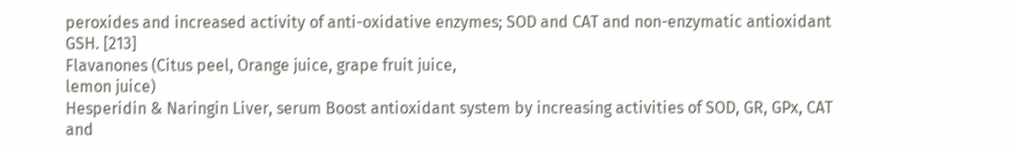peroxides and increased activity of anti-oxidative enzymes; SOD and CAT and non-enzymatic antioxidant GSH. [213]
Flavanones (Citus peel, Orange juice, grape fruit juice,
lemon juice)
Hesperidin & Naringin Liver, serum Boost antioxidant system by increasing activities of SOD, GR, GPx, CAT and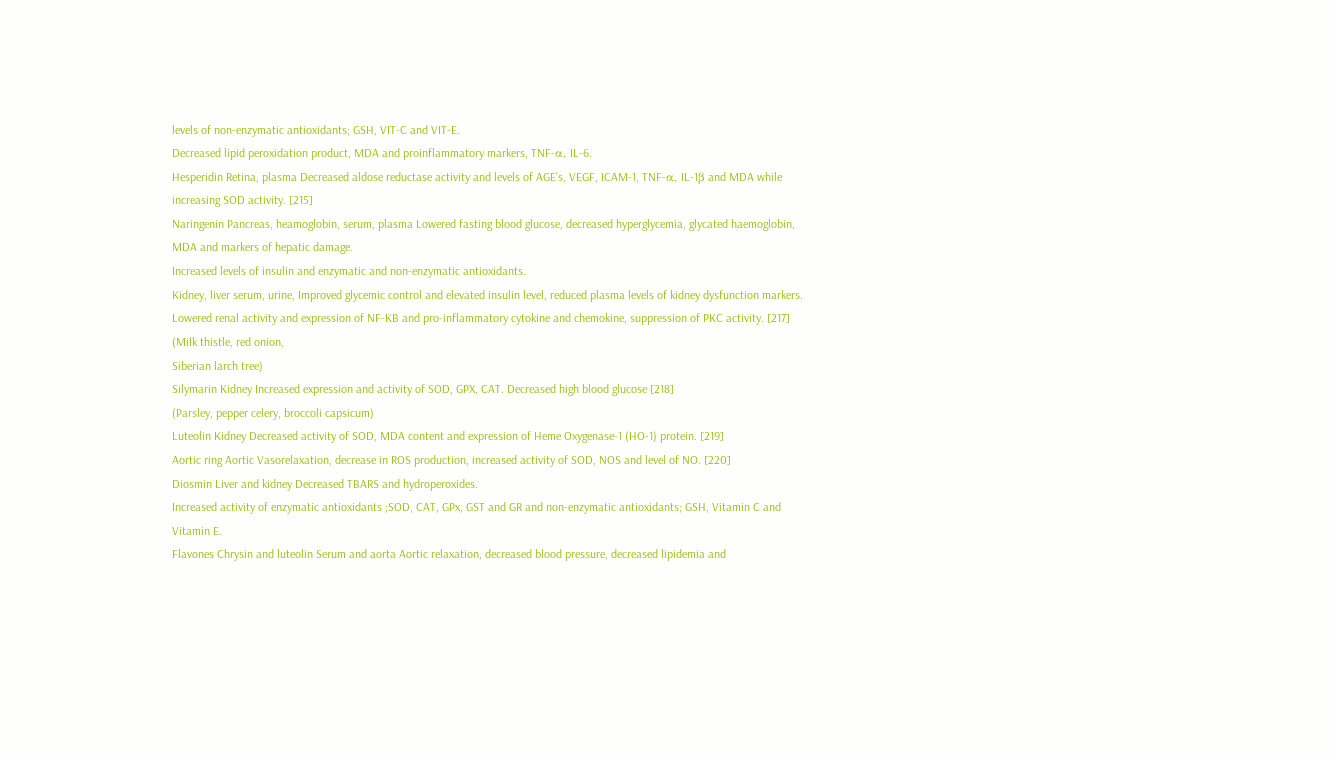levels of non-enzymatic antioxidants; GSH, VIT-C and VIT-E.
Decreased lipid peroxidation product, MDA and proinflammatory markers, TNF-α, IL-6.
Hesperidin Retina, plasma Decreased aldose reductase activity and levels of AGE’s, VEGF, ICAM-1, TNF-α, IL-1β and MDA while increasing SOD activity. [215]
Naringenin Pancreas, heamoglobin, serum, plasma Lowered fasting blood glucose, decreased hyperglycemia, glycated haemoglobin, MDA and markers of hepatic damage.
Increased levels of insulin and enzymatic and non-enzymatic antioxidants.
Kidney, liver serum, urine, Improved glycemic control and elevated insulin level, reduced plasma levels of kidney dysfunction markers. Lowered renal activity and expression of NF-KB and pro-inflammatory cytokine and chemokine, suppression of PKC activity. [217]
(Milk thistle, red onion,
Siberian larch tree)
Silymarin Kidney Increased expression and activity of SOD, GPX, CAT. Decreased high blood glucose [218]
(Parsley, pepper celery, broccoli capsicum)
Luteolin Kidney Decreased activity of SOD, MDA content and expression of Heme Oxygenase-1 (HO-1) protein. [219]
Aortic ring Aortic Vasorelaxation, decrease in ROS production, increased activity of SOD, NOS and level of NO. [220]
Diosmin Liver and kidney Decreased TBARS and hydroperoxides.
Increased activity of enzymatic antioxidants ;SOD, CAT, GPx, GST and GR and non-enzymatic antioxidants; GSH, Vitamin C and Vitamin E.
Flavones Chrysin and luteolin Serum and aorta Aortic relaxation, decreased blood pressure, decreased lipidemia and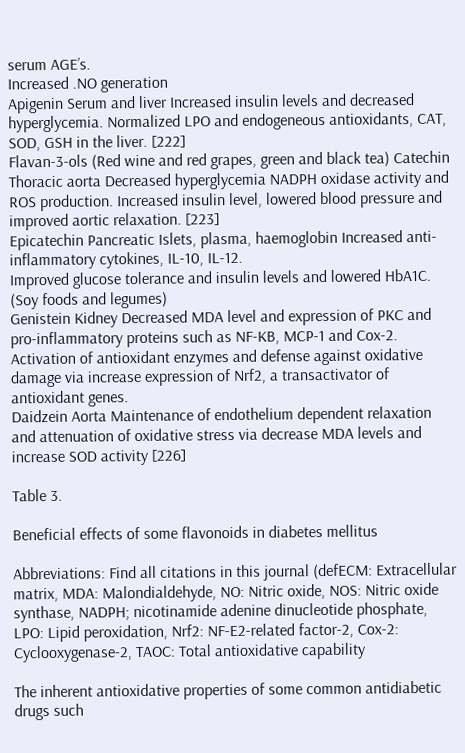serum AGE’s.
Increased .NO generation
Apigenin Serum and liver Increased insulin levels and decreased hyperglycemia. Normalized LPO and endogeneous antioxidants, CAT, SOD, GSH in the liver. [222]
Flavan-3-ols (Red wine and red grapes, green and black tea) Catechin Thoracic aorta Decreased hyperglycemia NADPH oxidase activity and ROS production. Increased insulin level, lowered blood pressure and improved aortic relaxation. [223]
Epicatechin Pancreatic Islets, plasma, haemoglobin Increased anti-inflammatory cytokines, IL-10, IL-12.
Improved glucose tolerance and insulin levels and lowered HbA1C.
(Soy foods and legumes)
Genistein Kidney Decreased MDA level and expression of PKC and pro-inflammatory proteins such as NF-KB, MCP-1 and Cox-2.
Activation of antioxidant enzymes and defense against oxidative damage via increase expression of Nrf2, a transactivator of antioxidant genes.
Daidzein Aorta Maintenance of endothelium dependent relaxation and attenuation of oxidative stress via decrease MDA levels and increase SOD activity [226]

Table 3.

Beneficial effects of some flavonoids in diabetes mellitus

Abbreviations: Find all citations in this journal (defECM: Extracellular matrix, MDA: Malondialdehyde, NO: Nitric oxide, NOS: Nitric oxide synthase, NADPH; nicotinamide adenine dinucleotide phosphate, LPO: Lipid peroxidation, Nrf2: NF-E2-related factor-2, Cox-2: Cyclooxygenase-2, TAOC: Total antioxidative capability

The inherent antioxidative properties of some common antidiabetic drugs such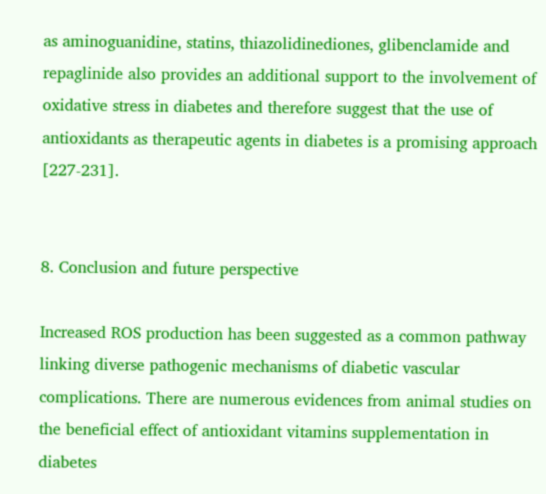as aminoguanidine, statins, thiazolidinediones, glibenclamide and repaglinide also provides an additional support to the involvement of oxidative stress in diabetes and therefore suggest that the use of antioxidants as therapeutic agents in diabetes is a promising approach [227-231].


8. Conclusion and future perspective

Increased ROS production has been suggested as a common pathway linking diverse pathogenic mechanisms of diabetic vascular complications. There are numerous evidences from animal studies on the beneficial effect of antioxidant vitamins supplementation in diabetes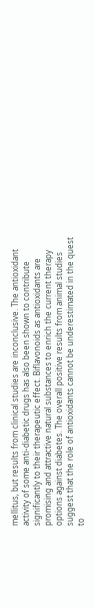mellitus, but results from clinical studies are inconclusive. The antioxidant activity of some anti-diabetic drugs has also been shown to contribute significantly to their therapeutic effect. Biflavonoids as antioxidants are promising and attractive natural substances to enrich the current therapy options against diabetes. The overall positive results from animal studies suggest that the role of antioxidants cannot be underestimated in the quest to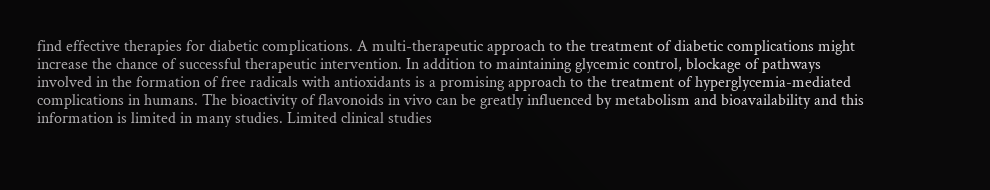find effective therapies for diabetic complications. A multi-therapeutic approach to the treatment of diabetic complications might increase the chance of successful therapeutic intervention. In addition to maintaining glycemic control, blockage of pathways involved in the formation of free radicals with antioxidants is a promising approach to the treatment of hyperglycemia-mediated complications in humans. The bioactivity of flavonoids in vivo can be greatly influenced by metabolism and bioavailability and this information is limited in many studies. Limited clinical studies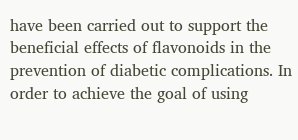have been carried out to support the beneficial effects of flavonoids in the prevention of diabetic complications. In order to achieve the goal of using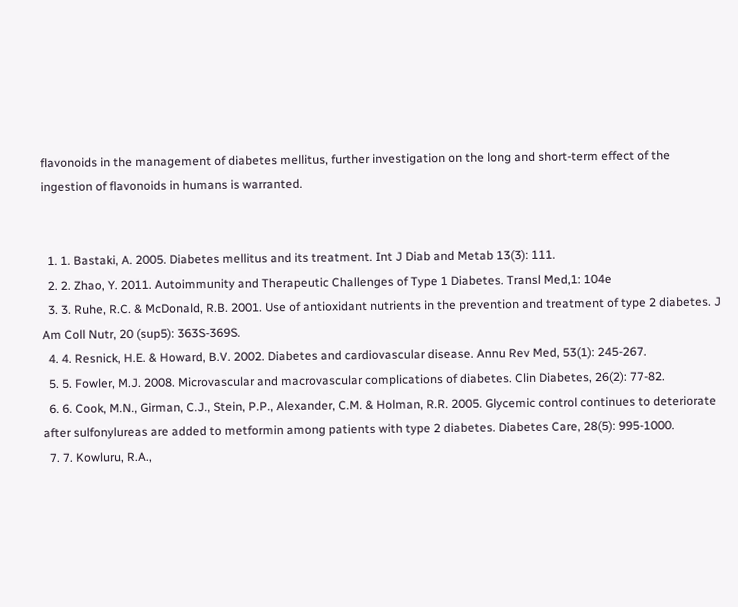flavonoids in the management of diabetes mellitus, further investigation on the long and short-term effect of the ingestion of flavonoids in humans is warranted.


  1. 1. Bastaki, A. 2005. Diabetes mellitus and its treatment. Int J Diab and Metab 13(3): 111.
  2. 2. Zhao, Y. 2011. Autoimmunity and Therapeutic Challenges of Type 1 Diabetes. Transl Med,1: 104e
  3. 3. Ruhe, R.C. & McDonald, R.B. 2001. Use of antioxidant nutrients in the prevention and treatment of type 2 diabetes. J Am Coll Nutr, 20 (sup5): 363S-369S.
  4. 4. Resnick, H.E. & Howard, B.V. 2002. Diabetes and cardiovascular disease. Annu Rev Med, 53(1): 245-267.
  5. 5. Fowler, M.J. 2008. Microvascular and macrovascular complications of diabetes. Clin Diabetes, 26(2): 77-82.
  6. 6. Cook, M.N., Girman, C.J., Stein, P.P., Alexander, C.M. & Holman, R.R. 2005. Glycemic control continues to deteriorate after sulfonylureas are added to metformin among patients with type 2 diabetes. Diabetes Care, 28(5): 995-1000.
  7. 7. Kowluru, R.A.,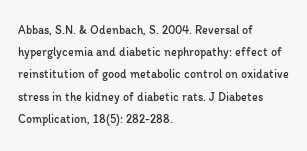Abbas, S.N. & Odenbach, S. 2004. Reversal of hyperglycemia and diabetic nephropathy: effect of reinstitution of good metabolic control on oxidative stress in the kidney of diabetic rats. J Diabetes Complication, 18(5): 282-288.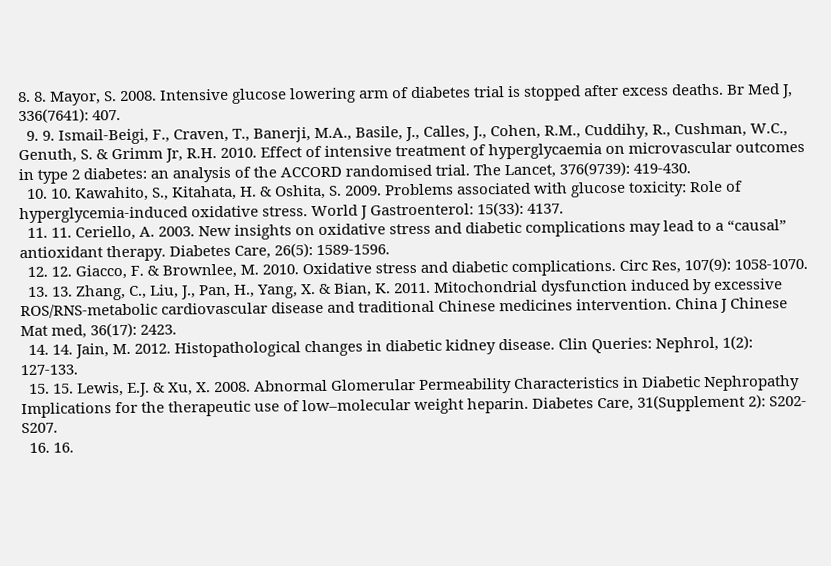8. 8. Mayor, S. 2008. Intensive glucose lowering arm of diabetes trial is stopped after excess deaths. Br Med J, 336(7641): 407.
  9. 9. Ismail-Beigi, F., Craven, T., Banerji, M.A., Basile, J., Calles, J., Cohen, R.M., Cuddihy, R., Cushman, W.C., Genuth, S. & Grimm Jr, R.H. 2010. Effect of intensive treatment of hyperglycaemia on microvascular outcomes in type 2 diabetes: an analysis of the ACCORD randomised trial. The Lancet, 376(9739): 419-430.
  10. 10. Kawahito, S., Kitahata, H. & Oshita, S. 2009. Problems associated with glucose toxicity: Role of hyperglycemia-induced oxidative stress. World J Gastroenterol: 15(33): 4137.
  11. 11. Ceriello, A. 2003. New insights on oxidative stress and diabetic complications may lead to a “causal” antioxidant therapy. Diabetes Care, 26(5): 1589-1596.
  12. 12. Giacco, F. & Brownlee, M. 2010. Oxidative stress and diabetic complications. Circ Res, 107(9): 1058-1070.
  13. 13. Zhang, C., Liu, J., Pan, H., Yang, X. & Bian, K. 2011. Mitochondrial dysfunction induced by excessive ROS/RNS-metabolic cardiovascular disease and traditional Chinese medicines intervention. China J Chinese Mat med, 36(17): 2423.
  14. 14. Jain, M. 2012. Histopathological changes in diabetic kidney disease. Clin Queries: Nephrol, 1(2): 127-133.
  15. 15. Lewis, E.J. & Xu, X. 2008. Abnormal Glomerular Permeability Characteristics in Diabetic Nephropathy Implications for the therapeutic use of low–molecular weight heparin. Diabetes Care, 31(Supplement 2): S202-S207.
  16. 16.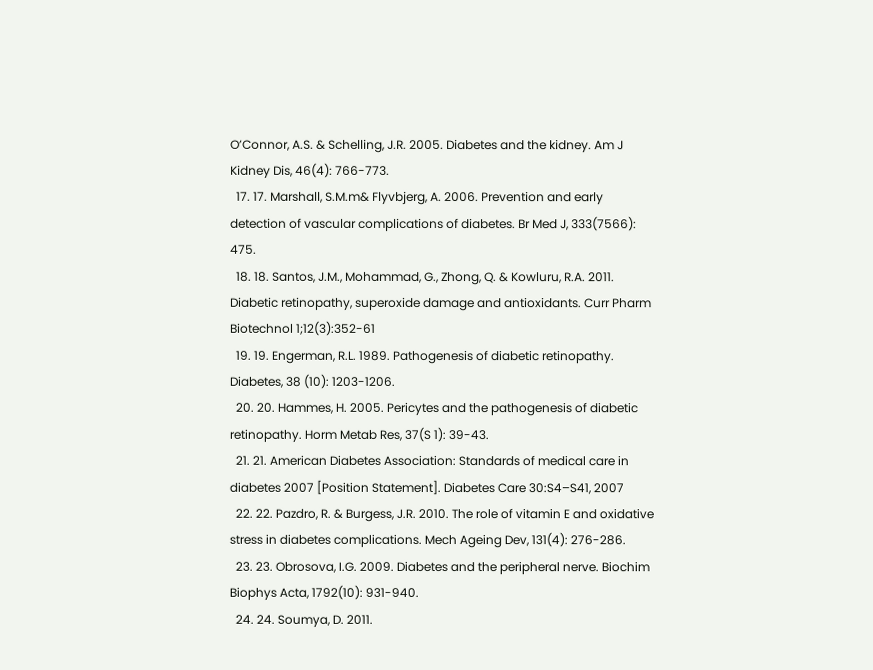O’Connor, A.S. & Schelling, J.R. 2005. Diabetes and the kidney. Am J Kidney Dis, 46(4): 766-773.
  17. 17. Marshall, S.M.m& Flyvbjerg, A. 2006. Prevention and early detection of vascular complications of diabetes. Br Med J, 333(7566): 475.
  18. 18. Santos, J.M., Mohammad, G., Zhong, Q. & Kowluru, R.A. 2011. Diabetic retinopathy, superoxide damage and antioxidants. Curr Pharm Biotechnol 1;12(3):352-61
  19. 19. Engerman, R.L. 1989. Pathogenesis of diabetic retinopathy. Diabetes, 38 (10): 1203-1206.
  20. 20. Hammes, H. 2005. Pericytes and the pathogenesis of diabetic retinopathy. Horm Metab Res, 37(S 1): 39-43.
  21. 21. American Diabetes Association: Standards of medical care in diabetes 2007 [Position Statement]. Diabetes Care 30:S4–S41, 2007
  22. 22. Pazdro, R. & Burgess, J.R. 2010. The role of vitamin E and oxidative stress in diabetes complications. Mech Ageing Dev, 131(4): 276-286.
  23. 23. Obrosova, I.G. 2009. Diabetes and the peripheral nerve. Biochim Biophys Acta, 1792(10): 931-940.
  24. 24. Soumya, D. 2011.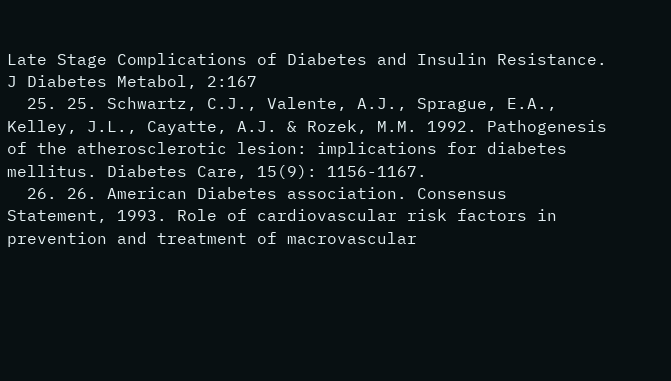Late Stage Complications of Diabetes and Insulin Resistance. J Diabetes Metabol, 2:167
  25. 25. Schwartz, C.J., Valente, A.J., Sprague, E.A., Kelley, J.L., Cayatte, A.J. & Rozek, M.M. 1992. Pathogenesis of the atherosclerotic lesion: implications for diabetes mellitus. Diabetes Care, 15(9): 1156-1167.
  26. 26. American Diabetes association. Consensus Statement, 1993. Role of cardiovascular risk factors in prevention and treatment of macrovascular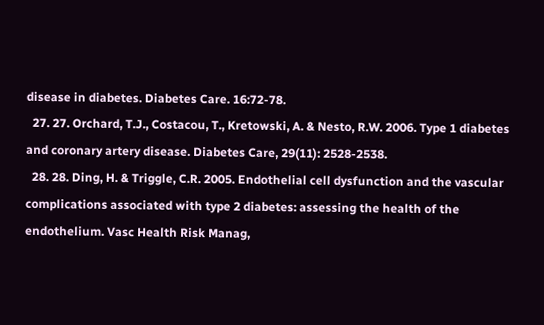disease in diabetes. Diabetes Care. 16:72-78.
  27. 27. Orchard, T.J., Costacou, T., Kretowski, A. & Nesto, R.W. 2006. Type 1 diabetes and coronary artery disease. Diabetes Care, 29(11): 2528-2538.
  28. 28. Ding, H. & Triggle, C.R. 2005. Endothelial cell dysfunction and the vascular complications associated with type 2 diabetes: assessing the health of the endothelium. Vasc Health Risk Manag,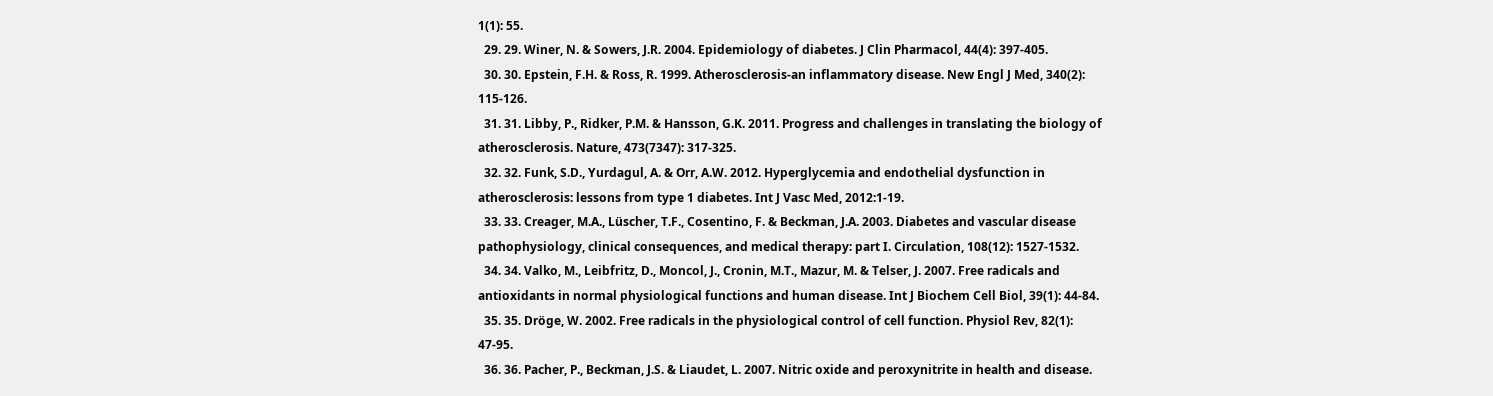1(1): 55.
  29. 29. Winer, N. & Sowers, J.R. 2004. Epidemiology of diabetes. J Clin Pharmacol, 44(4): 397-405.
  30. 30. Epstein, F.H. & Ross, R. 1999. Atherosclerosis-an inflammatory disease. New Engl J Med, 340(2): 115-126.
  31. 31. Libby, P., Ridker, P.M. & Hansson, G.K. 2011. Progress and challenges in translating the biology of atherosclerosis. Nature, 473(7347): 317-325.
  32. 32. Funk, S.D., Yurdagul, A. & Orr, A.W. 2012. Hyperglycemia and endothelial dysfunction in atherosclerosis: lessons from type 1 diabetes. Int J Vasc Med, 2012:1-19.
  33. 33. Creager, M.A., Lüscher, T.F., Cosentino, F. & Beckman, J.A. 2003. Diabetes and vascular disease pathophysiology, clinical consequences, and medical therapy: part I. Circulation, 108(12): 1527-1532.
  34. 34. Valko, M., Leibfritz, D., Moncol, J., Cronin, M.T., Mazur, M. & Telser, J. 2007. Free radicals and antioxidants in normal physiological functions and human disease. Int J Biochem Cell Biol, 39(1): 44-84.
  35. 35. Dröge, W. 2002. Free radicals in the physiological control of cell function. Physiol Rev, 82(1): 47-95.
  36. 36. Pacher, P., Beckman, J.S. & Liaudet, L. 2007. Nitric oxide and peroxynitrite in health and disease.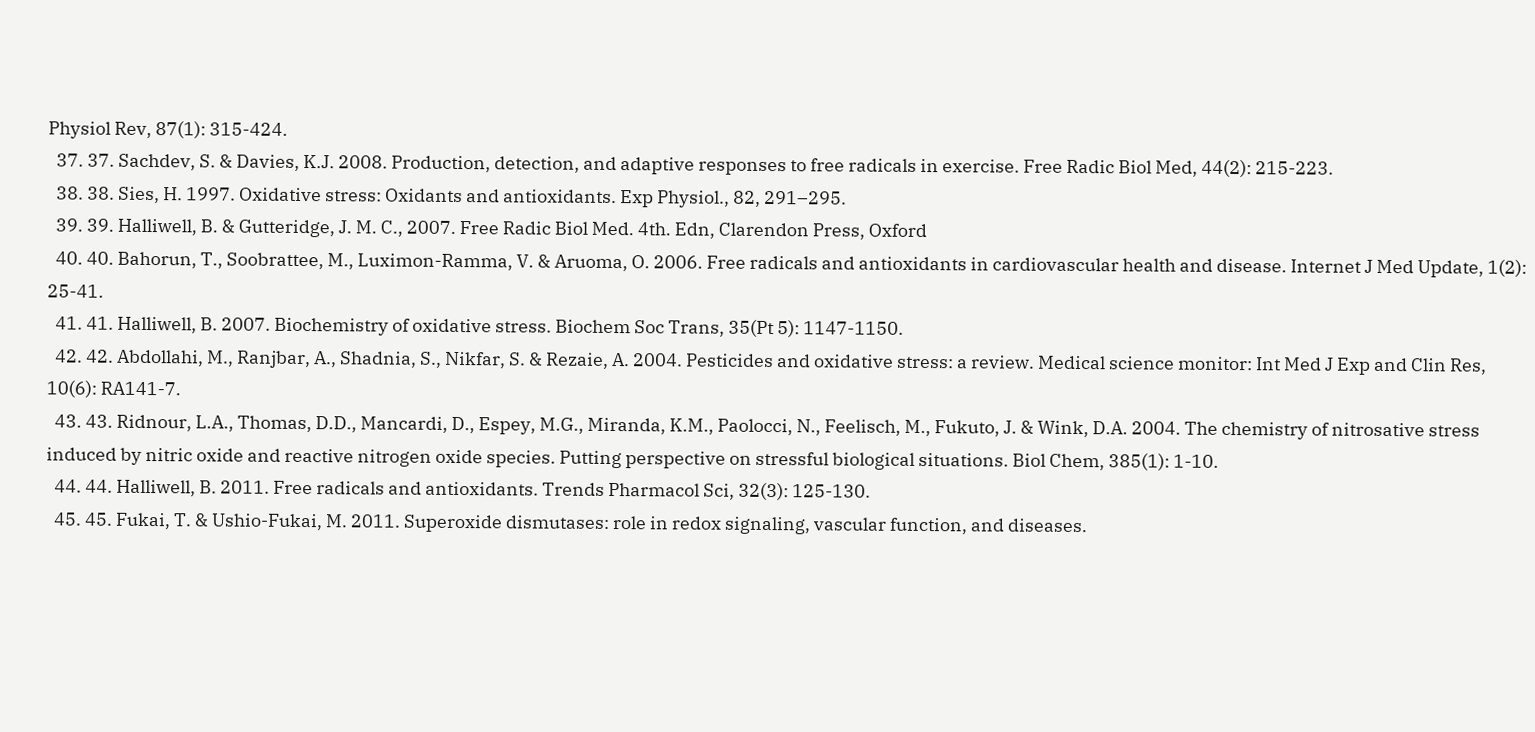Physiol Rev, 87(1): 315-424.
  37. 37. Sachdev, S. & Davies, K.J. 2008. Production, detection, and adaptive responses to free radicals in exercise. Free Radic Biol Med, 44(2): 215-223.
  38. 38. Sies, H. 1997. Oxidative stress: Oxidants and antioxidants. Exp Physiol., 82, 291–295.
  39. 39. Halliwell, B. & Gutteridge, J. M. C., 2007. Free Radic Biol Med. 4th. Edn, Clarendon Press, Oxford
  40. 40. Bahorun, T., Soobrattee, M., Luximon-Ramma, V. & Aruoma, O. 2006. Free radicals and antioxidants in cardiovascular health and disease. Internet J Med Update, 1(2): 25-41.
  41. 41. Halliwell, B. 2007. Biochemistry of oxidative stress. Biochem Soc Trans, 35(Pt 5): 1147-1150.
  42. 42. Abdollahi, M., Ranjbar, A., Shadnia, S., Nikfar, S. & Rezaie, A. 2004. Pesticides and oxidative stress: a review. Medical science monitor: Int Med J Exp and Clin Res, 10(6): RA141-7.
  43. 43. Ridnour, L.A., Thomas, D.D., Mancardi, D., Espey, M.G., Miranda, K.M., Paolocci, N., Feelisch, M., Fukuto, J. & Wink, D.A. 2004. The chemistry of nitrosative stress induced by nitric oxide and reactive nitrogen oxide species. Putting perspective on stressful biological situations. Biol Chem, 385(1): 1-10.
  44. 44. Halliwell, B. 2011. Free radicals and antioxidants. Trends Pharmacol Sci, 32(3): 125-130.
  45. 45. Fukai, T. & Ushio-Fukai, M. 2011. Superoxide dismutases: role in redox signaling, vascular function, and diseases.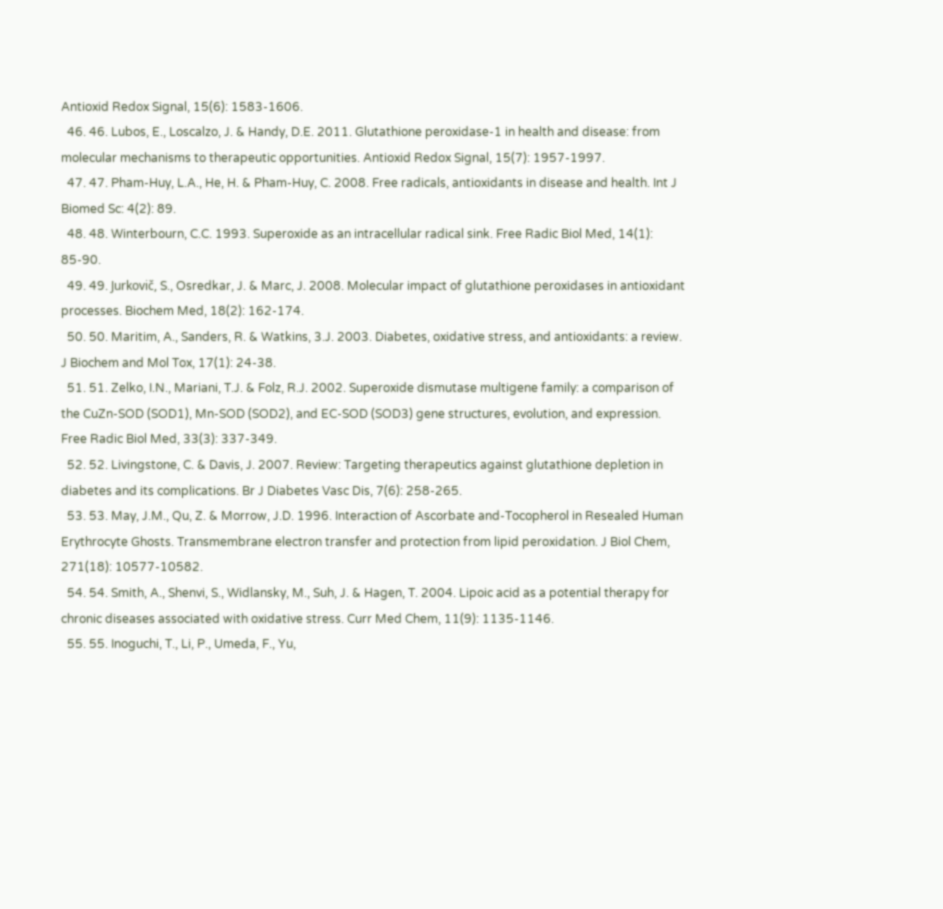Antioxid Redox Signal, 15(6): 1583-1606.
  46. 46. Lubos, E., Loscalzo, J. & Handy, D.E. 2011. Glutathione peroxidase-1 in health and disease: from molecular mechanisms to therapeutic opportunities. Antioxid Redox Signal, 15(7): 1957-1997.
  47. 47. Pham-Huy, L.A., He, H. & Pham-Huy, C. 2008. Free radicals, antioxidants in disease and health. Int J Biomed Sc: 4(2): 89.
  48. 48. Winterbourn, C.C. 1993. Superoxide as an intracellular radical sink. Free Radic Biol Med, 14(1): 85-90.
  49. 49. Jurkovič, S., Osredkar, J. & Marc, J. 2008. Molecular impact of glutathione peroxidases in antioxidant processes. Biochem Med, 18(2): 162-174.
  50. 50. Maritim, A., Sanders, R. & Watkins, 3.J. 2003. Diabetes, oxidative stress, and antioxidants: a review. J Biochem and Mol Tox, 17(1): 24-38.
  51. 51. Zelko, I.N., Mariani, T.J. & Folz, R.J. 2002. Superoxide dismutase multigene family: a comparison of the CuZn-SOD (SOD1), Mn-SOD (SOD2), and EC-SOD (SOD3) gene structures, evolution, and expression. Free Radic Biol Med, 33(3): 337-349.
  52. 52. Livingstone, C. & Davis, J. 2007. Review: Targeting therapeutics against glutathione depletion in diabetes and its complications. Br J Diabetes Vasc Dis, 7(6): 258-265.
  53. 53. May, J.M., Qu, Z. & Morrow, J.D. 1996. Interaction of Ascorbate and-Tocopherol in Resealed Human Erythrocyte Ghosts. Transmembrane electron transfer and protection from lipid peroxidation. J Biol Chem, 271(18): 10577-10582.
  54. 54. Smith, A., Shenvi, S., Widlansky, M., Suh, J. & Hagen, T. 2004. Lipoic acid as a potential therapy for chronic diseases associated with oxidative stress. Curr Med Chem, 11(9): 1135-1146.
  55. 55. Inoguchi, T., Li, P., Umeda, F., Yu,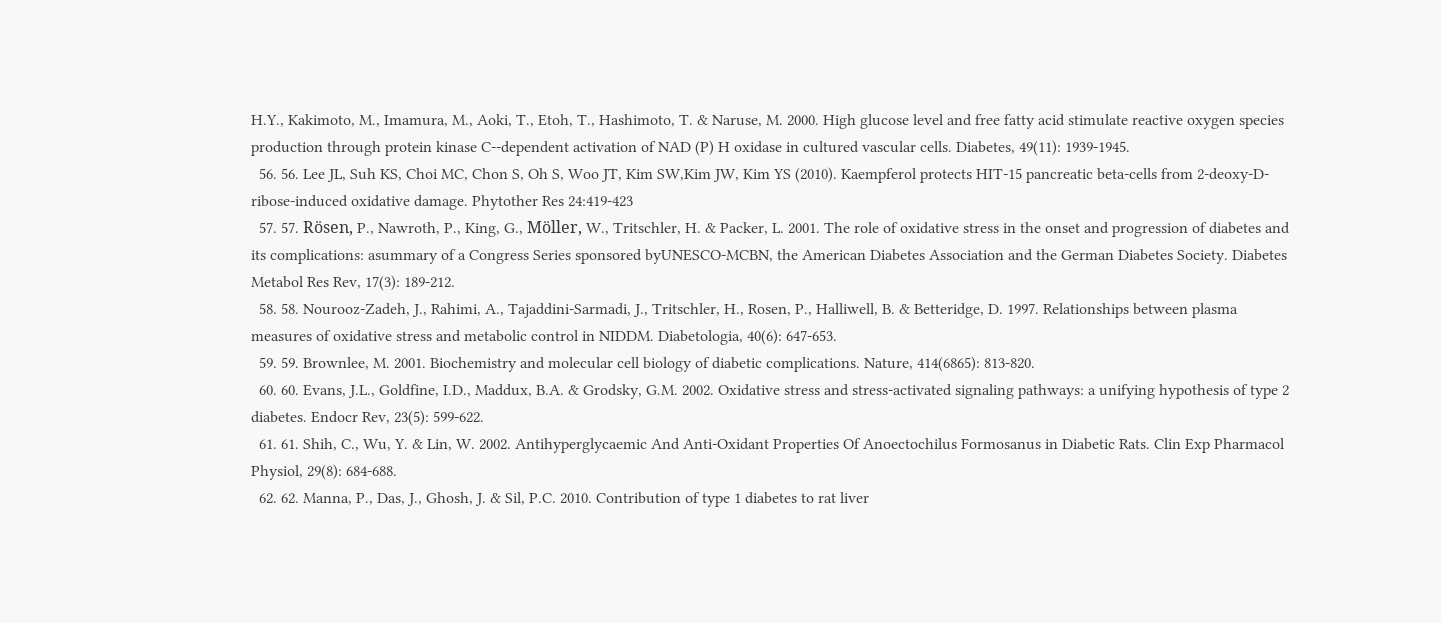H.Y., Kakimoto, M., Imamura, M., Aoki, T., Etoh, T., Hashimoto, T. & Naruse, M. 2000. High glucose level and free fatty acid stimulate reactive oxygen species production through protein kinase C--dependent activation of NAD (P) H oxidase in cultured vascular cells. Diabetes, 49(11): 1939-1945.
  56. 56. Lee JL, Suh KS, Choi MC, Chon S, Oh S, Woo JT, Kim SW,Kim JW, Kim YS (2010). Kaempferol protects HIT-15 pancreatic beta-cells from 2-deoxy-D-ribose-induced oxidative damage. Phytother Res 24:419-423
  57. 57. Rösen, P., Nawroth, P., King, G., Möller, W., Tritschler, H. & Packer, L. 2001. The role of oxidative stress in the onset and progression of diabetes and its complications: asummary of a Congress Series sponsored byUNESCO‐MCBN, the American Diabetes Association and the German Diabetes Society. Diabetes Metabol Res Rev, 17(3): 189-212.
  58. 58. Nourooz-Zadeh, J., Rahimi, A., Tajaddini-Sarmadi, J., Tritschler, H., Rosen, P., Halliwell, B. & Betteridge, D. 1997. Relationships between plasma measures of oxidative stress and metabolic control in NIDDM. Diabetologia, 40(6): 647-653.
  59. 59. Brownlee, M. 2001. Biochemistry and molecular cell biology of diabetic complications. Nature, 414(6865): 813-820.
  60. 60. Evans, J.L., Goldfine, I.D., Maddux, B.A. & Grodsky, G.M. 2002. Oxidative stress and stress-activated signaling pathways: a unifying hypothesis of type 2 diabetes. Endocr Rev, 23(5): 599-622.
  61. 61. Shih, C., Wu, Y. & Lin, W. 2002. Antihyperglycaemic And Anti‐Oxidant Properties Of Anoectochilus Formosanus in Diabetic Rats. Clin Exp Pharmacol Physiol, 29(8): 684-688.
  62. 62. Manna, P., Das, J., Ghosh, J. & Sil, P.C. 2010. Contribution of type 1 diabetes to rat liver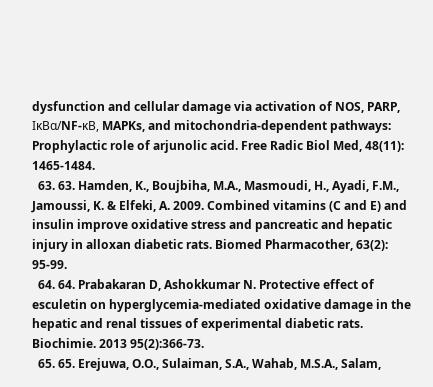dysfunction and cellular damage via activation of NOS, PARP, IκBα/NF-κB, MAPKs, and mitochondria-dependent pathways: Prophylactic role of arjunolic acid. Free Radic Biol Med, 48(11): 1465-1484.
  63. 63. Hamden, K., Boujbiha, M.A., Masmoudi, H., Ayadi, F.M., Jamoussi, K. & Elfeki, A. 2009. Combined vitamins (C and E) and insulin improve oxidative stress and pancreatic and hepatic injury in alloxan diabetic rats. Biomed Pharmacother, 63(2): 95-99.
  64. 64. Prabakaran D, Ashokkumar N. Protective effect of esculetin on hyperglycemia-mediated oxidative damage in the hepatic and renal tissues of experimental diabetic rats. Biochimie. 2013 95(2):366-73.
  65. 65. Erejuwa, O.O., Sulaiman, S.A., Wahab, M.S.A., Salam,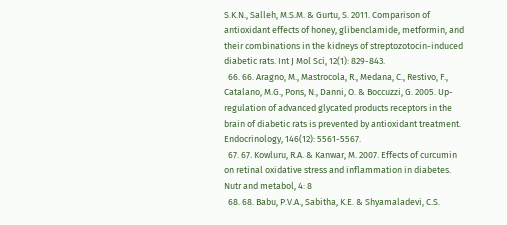S.K.N., Salleh, M.S.M. & Gurtu, S. 2011. Comparison of antioxidant effects of honey, glibenclamide, metformin, and their combinations in the kidneys of streptozotocin-induced diabetic rats. Int J Mol Sci, 12(1): 829-843.
  66. 66. Aragno, M., Mastrocola, R., Medana, C., Restivo, F., Catalano, M.G., Pons, N., Danni, O. & Boccuzzi, G. 2005. Up-regulation of advanced glycated products receptors in the brain of diabetic rats is prevented by antioxidant treatment. Endocrinology, 146(12): 5561-5567.
  67. 67. Kowluru, R.A. & Kanwar, M. 2007. Effects of curcumin on retinal oxidative stress and inflammation in diabetes. Nutr and metabol, 4: 8
  68. 68. Babu, P.V.A., Sabitha, K.E. & Shyamaladevi, C.S.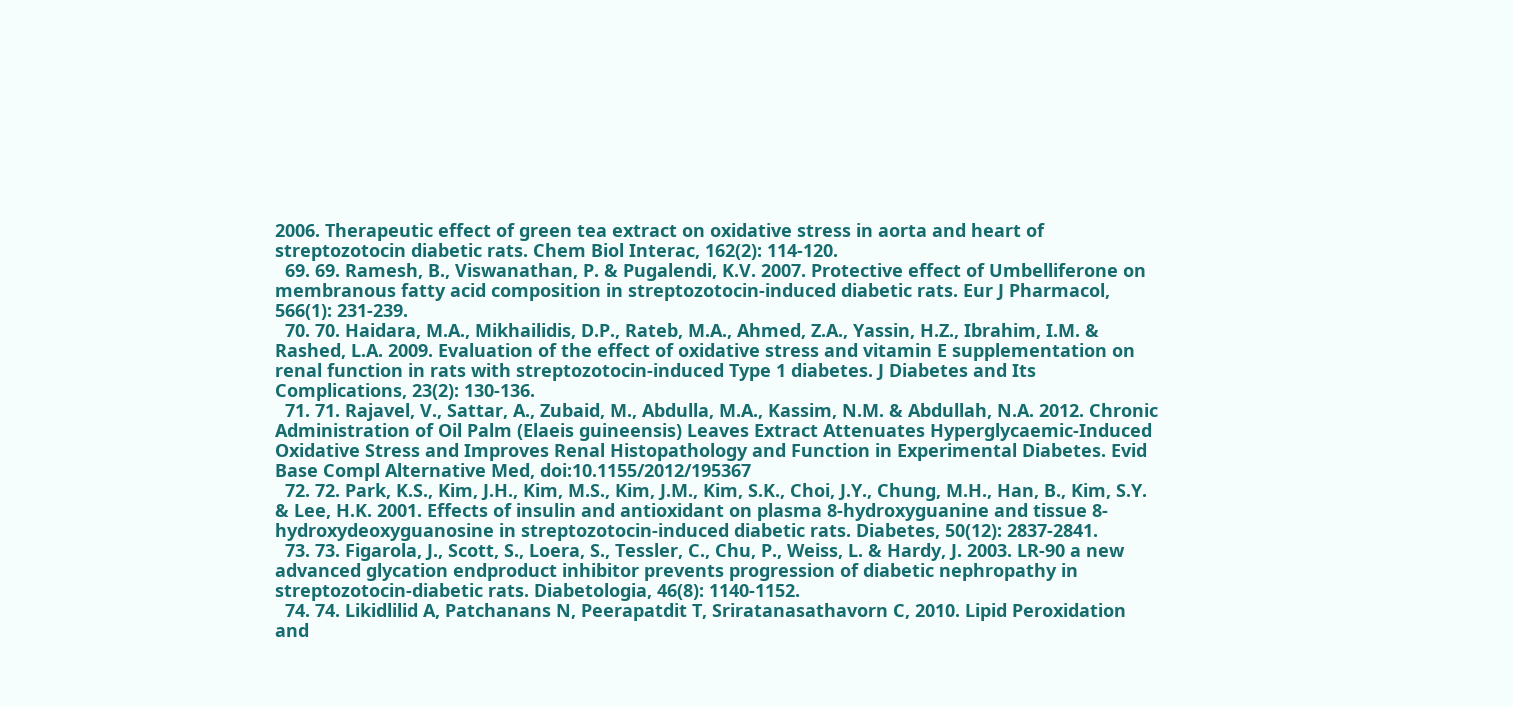2006. Therapeutic effect of green tea extract on oxidative stress in aorta and heart of streptozotocin diabetic rats. Chem Biol Interac, 162(2): 114-120.
  69. 69. Ramesh, B., Viswanathan, P. & Pugalendi, K.V. 2007. Protective effect of Umbelliferone on membranous fatty acid composition in streptozotocin-induced diabetic rats. Eur J Pharmacol, 566(1): 231-239.
  70. 70. Haidara, M.A., Mikhailidis, D.P., Rateb, M.A., Ahmed, Z.A., Yassin, H.Z., Ibrahim, I.M. & Rashed, L.A. 2009. Evaluation of the effect of oxidative stress and vitamin E supplementation on renal function in rats with streptozotocin-induced Type 1 diabetes. J Diabetes and Its Complications, 23(2): 130-136.
  71. 71. Rajavel, V., Sattar, A., Zubaid, M., Abdulla, M.A., Kassim, N.M. & Abdullah, N.A. 2012. Chronic Administration of Oil Palm (Elaeis guineensis) Leaves Extract Attenuates Hyperglycaemic-Induced Oxidative Stress and Improves Renal Histopathology and Function in Experimental Diabetes. Evid Base Compl Alternative Med, doi:10.1155/2012/195367
  72. 72. Park, K.S., Kim, J.H., Kim, M.S., Kim, J.M., Kim, S.K., Choi, J.Y., Chung, M.H., Han, B., Kim, S.Y. & Lee, H.K. 2001. Effects of insulin and antioxidant on plasma 8-hydroxyguanine and tissue 8-hydroxydeoxyguanosine in streptozotocin-induced diabetic rats. Diabetes, 50(12): 2837-2841.
  73. 73. Figarola, J., Scott, S., Loera, S., Tessler, C., Chu, P., Weiss, L. & Hardy, J. 2003. LR-90 a new advanced glycation endproduct inhibitor prevents progression of diabetic nephropathy in streptozotocin-diabetic rats. Diabetologia, 46(8): 1140-1152.
  74. 74. Likidlilid A, Patchanans N, Peerapatdit T, Sriratanasathavorn C, 2010. Lipid Peroxidation and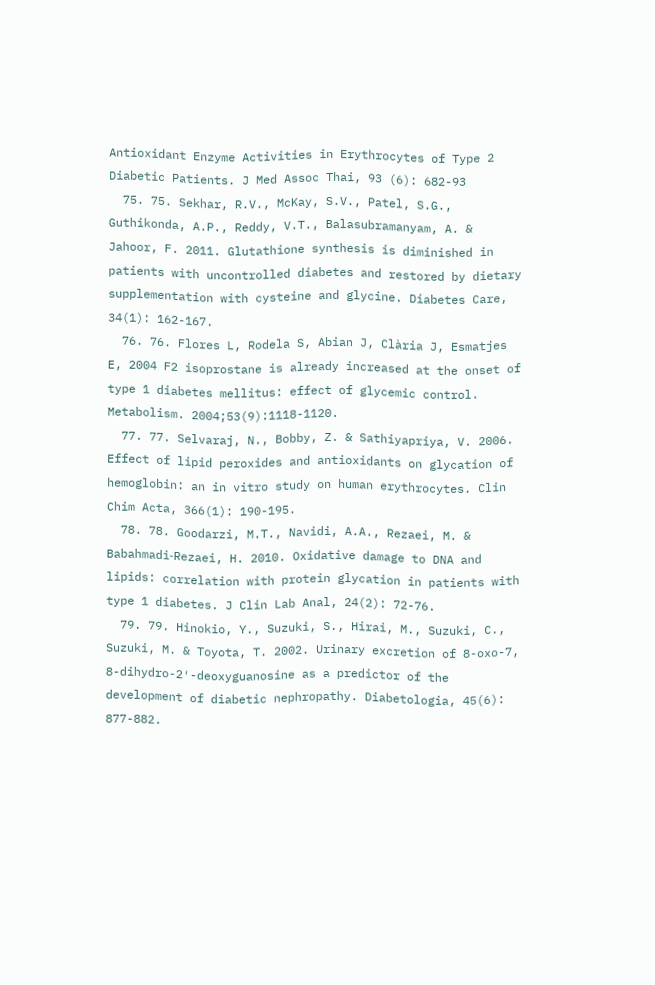Antioxidant Enzyme Activities in Erythrocytes of Type 2 Diabetic Patients. J Med Assoc Thai, 93 (6): 682-93
  75. 75. Sekhar, R.V., McKay, S.V., Patel, S.G., Guthikonda, A.P., Reddy, V.T., Balasubramanyam, A. & Jahoor, F. 2011. Glutathione synthesis is diminished in patients with uncontrolled diabetes and restored by dietary supplementation with cysteine and glycine. Diabetes Care, 34(1): 162-167.
  76. 76. Flores L, Rodela S, Abian J, Clària J, Esmatjes E, 2004 F2 isoprostane is already increased at the onset of type 1 diabetes mellitus: effect of glycemic control. Metabolism. 2004;53(9):1118-1120.
  77. 77. Selvaraj, N., Bobby, Z. & Sathiyapriya, V. 2006. Effect of lipid peroxides and antioxidants on glycation of hemoglobin: an in vitro study on human erythrocytes. Clin Chim Acta, 366(1): 190-195.
  78. 78. Goodarzi, M.T., Navidi, A.A., Rezaei, M. & Babahmadi‐Rezaei, H. 2010. Oxidative damage to DNA and lipids: correlation with protein glycation in patients with type 1 diabetes. J Clin Lab Anal, 24(2): 72-76.
  79. 79. Hinokio, Y., Suzuki, S., Hirai, M., Suzuki, C., Suzuki, M. & Toyota, T. 2002. Urinary excretion of 8-oxo-7, 8-dihydro-2′-deoxyguanosine as a predictor of the development of diabetic nephropathy. Diabetologia, 45(6): 877-882.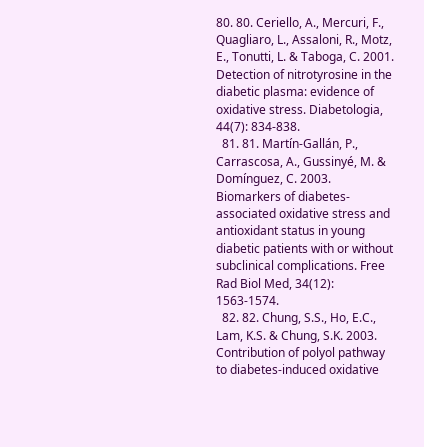80. 80. Ceriello, A., Mercuri, F., Quagliaro, L., Assaloni, R., Motz, E., Tonutti, L. & Taboga, C. 2001. Detection of nitrotyrosine in the diabetic plasma: evidence of oxidative stress. Diabetologia, 44(7): 834-838.
  81. 81. Martín-Gallán, P., Carrascosa, A., Gussinyé, M. & Domínguez, C. 2003. Biomarkers of diabetes-associated oxidative stress and antioxidant status in young diabetic patients with or without subclinical complications. Free Rad Biol Med, 34(12): 1563-1574.
  82. 82. Chung, S.S., Ho, E.C., Lam, K.S. & Chung, S.K. 2003. Contribution of polyol pathway to diabetes-induced oxidative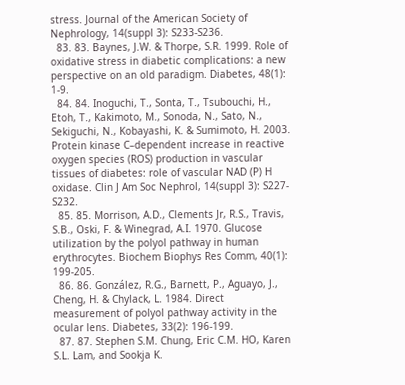stress. Journal of the American Society of Nephrology, 14(suppl 3): S233-S236.
  83. 83. Baynes, J.W. & Thorpe, S.R. 1999. Role of oxidative stress in diabetic complications: a new perspective on an old paradigm. Diabetes, 48(1): 1-9.
  84. 84. Inoguchi, T., Sonta, T., Tsubouchi, H., Etoh, T., Kakimoto, M., Sonoda, N., Sato, N., Sekiguchi, N., Kobayashi, K. & Sumimoto, H. 2003. Protein kinase C–dependent increase in reactive oxygen species (ROS) production in vascular tissues of diabetes: role of vascular NAD (P) H oxidase. Clin J Am Soc Nephrol, 14(suppl 3): S227-S232.
  85. 85. Morrison, A.D., Clements Jr, R.S., Travis, S.B., Oski, F. & Winegrad, A.I. 1970. Glucose utilization by the polyol pathway in human erythrocytes. Biochem Biophys Res Comm, 40(1): 199-205.
  86. 86. González, R.G., Barnett, P., Aguayo, J., Cheng, H. & Chylack, L. 1984. Direct measurement of polyol pathway activity in the ocular lens. Diabetes, 33(2): 196-199.
  87. 87. Stephen S.M. Chung, Eric C.M. HO, Karen S.L. Lam, and Sookja K.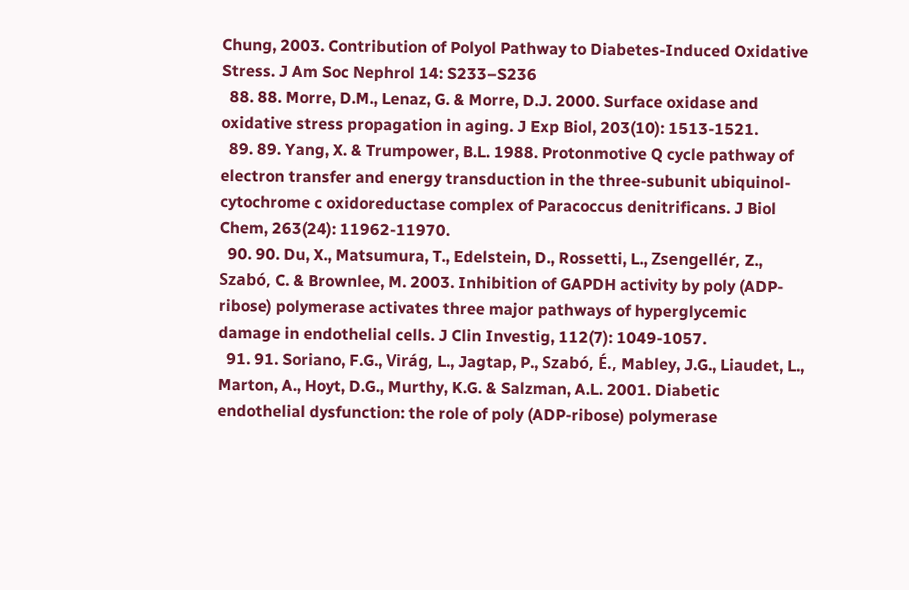Chung, 2003. Contribution of Polyol Pathway to Diabetes-Induced Oxidative Stress. J Am Soc Nephrol 14: S233–S236
  88. 88. Morre, D.M., Lenaz, G. & Morre, D.J. 2000. Surface oxidase and oxidative stress propagation in aging. J Exp Biol, 203(10): 1513-1521.
  89. 89. Yang, X. & Trumpower, B.L. 1988. Protonmotive Q cycle pathway of electron transfer and energy transduction in the three-subunit ubiquinol-cytochrome c oxidoreductase complex of Paracoccus denitrificans. J Biol Chem, 263(24): 11962-11970.
  90. 90. Du, X., Matsumura, T., Edelstein, D., Rossetti, L., Zsengellér, Z., Szabó, C. & Brownlee, M. 2003. Inhibition of GAPDH activity by poly (ADP-ribose) polymerase activates three major pathways of hyperglycemic damage in endothelial cells. J Clin Investig, 112(7): 1049-1057.
  91. 91. Soriano, F.G., Virág, L., Jagtap, P., Szabó, É., Mabley, J.G., Liaudet, L., Marton, A., Hoyt, D.G., Murthy, K.G. & Salzman, A.L. 2001. Diabetic endothelial dysfunction: the role of poly (ADP-ribose) polymerase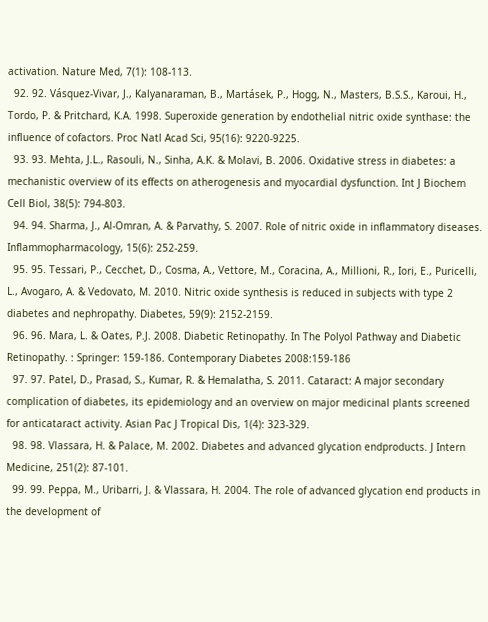activation. Nature Med, 7(1): 108-113.
  92. 92. Vásquez-Vivar, J., Kalyanaraman, B., Martásek, P., Hogg, N., Masters, B.S.S., Karoui, H., Tordo, P. & Pritchard, K.A. 1998. Superoxide generation by endothelial nitric oxide synthase: the influence of cofactors. Proc Natl Acad Sci, 95(16): 9220-9225.
  93. 93. Mehta, J.L., Rasouli, N., Sinha, A.K. & Molavi, B. 2006. Oxidative stress in diabetes: a mechanistic overview of its effects on atherogenesis and myocardial dysfunction. Int J Biochem Cell Biol, 38(5): 794-803.
  94. 94. Sharma, J., Al-Omran, A. & Parvathy, S. 2007. Role of nitric oxide in inflammatory diseases. Inflammopharmacology, 15(6): 252-259.
  95. 95. Tessari, P., Cecchet, D., Cosma, A., Vettore, M., Coracina, A., Millioni, R., Iori, E., Puricelli, L., Avogaro, A. & Vedovato, M. 2010. Nitric oxide synthesis is reduced in subjects with type 2 diabetes and nephropathy. Diabetes, 59(9): 2152-2159.
  96. 96. Mara, L. & Oates, P.J. 2008. Diabetic Retinopathy. In The Polyol Pathway and Diabetic Retinopathy. : Springer: 159-186. Contemporary Diabetes 2008:159-186
  97. 97. Patel, D., Prasad, S., Kumar, R. & Hemalatha, S. 2011. Cataract: A major secondary complication of diabetes, its epidemiology and an overview on major medicinal plants screened for anticataract activity. Asian Pac J Tropical Dis, 1(4): 323-329.
  98. 98. Vlassara, H. & Palace, M. 2002. Diabetes and advanced glycation endproducts. J Intern Medicine, 251(2): 87-101.
  99. 99. Peppa, M., Uribarri, J. & Vlassara, H. 2004. The role of advanced glycation end products in the development of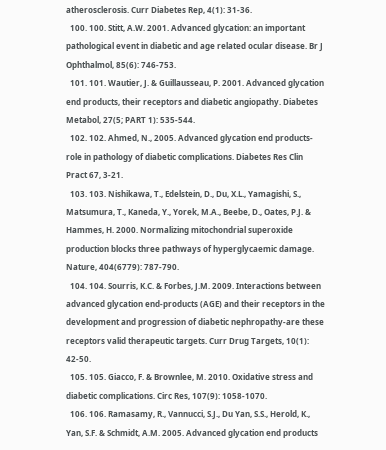atherosclerosis. Curr Diabetes Rep, 4(1): 31-36.
  100. 100. Stitt, A.W. 2001. Advanced glycation: an important pathological event in diabetic and age related ocular disease. Br J Ophthalmol, 85(6): 746-753.
  101. 101. Wautier, J. & Guillausseau, P. 2001. Advanced glycation end products, their receptors and diabetic angiopathy. Diabetes Metabol, 27(5; PART 1): 535-544.
  102. 102. Ahmed, N., 2005. Advanced glycation end products-role in pathology of diabetic complications. Diabetes Res Clin Pract 67, 3-21.
  103. 103. Nishikawa, T., Edelstein, D., Du, X.L., Yamagishi, S., Matsumura, T., Kaneda, Y., Yorek, M.A., Beebe, D., Oates, P.J. & Hammes, H. 2000. Normalizing mitochondrial superoxide production blocks three pathways of hyperglycaemic damage. Nature, 404(6779): 787-790.
  104. 104. Sourris, K.C. & Forbes, J.M. 2009. Interactions between advanced glycation end-products (AGE) and their receptors in the development and progression of diabetic nephropathy-are these receptors valid therapeutic targets. Curr Drug Targets, 10(1): 42-50.
  105. 105. Giacco, F. & Brownlee, M. 2010. Oxidative stress and diabetic complications. Circ Res, 107(9): 1058-1070.
  106. 106. Ramasamy, R., Vannucci, S.J., Du Yan, S.S., Herold, K., Yan, S.F. & Schmidt, A.M. 2005. Advanced glycation end products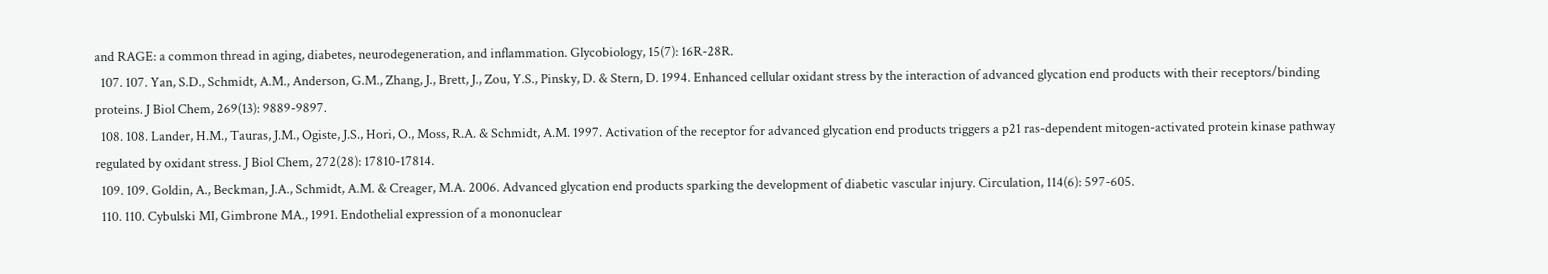and RAGE: a common thread in aging, diabetes, neurodegeneration, and inflammation. Glycobiology, 15(7): 16R-28R.
  107. 107. Yan, S.D., Schmidt, A.M., Anderson, G.M., Zhang, J., Brett, J., Zou, Y.S., Pinsky, D. & Stern, D. 1994. Enhanced cellular oxidant stress by the interaction of advanced glycation end products with their receptors/binding proteins. J Biol Chem, 269(13): 9889-9897.
  108. 108. Lander, H.M., Tauras, J.M., Ogiste, J.S., Hori, O., Moss, R.A. & Schmidt, A.M. 1997. Activation of the receptor for advanced glycation end products triggers a p21 ras-dependent mitogen-activated protein kinase pathway regulated by oxidant stress. J Biol Chem, 272(28): 17810-17814.
  109. 109. Goldin, A., Beckman, J.A., Schmidt, A.M. & Creager, M.A. 2006. Advanced glycation end products sparking the development of diabetic vascular injury. Circulation, 114(6): 597-605.
  110. 110. Cybulski MI, Gimbrone MA., 1991. Endothelial expression of a mononuclear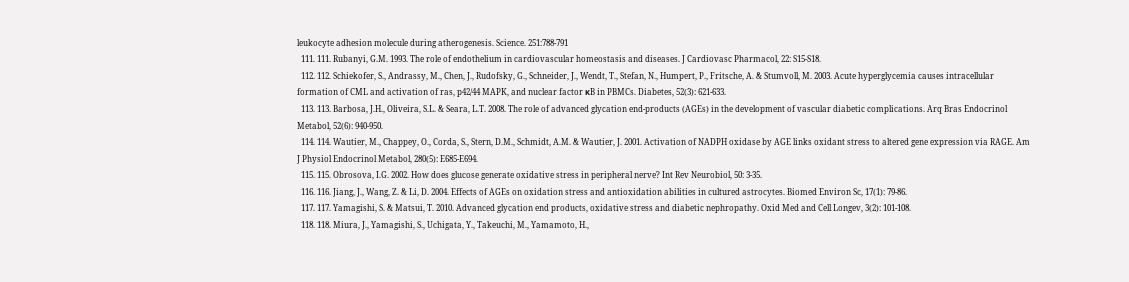leukocyte adhesion molecule during atherogenesis. Science. 251:788-791
  111. 111. Rubanyi, G.M. 1993. The role of endothelium in cardiovascular homeostasis and diseases. J Cardiovasc Pharmacol, 22: S15-S18.
  112. 112. Schiekofer, S., Andrassy, M., Chen, J., Rudofsky, G., Schneider, J., Wendt, T., Stefan, N., Humpert, P., Fritsche, A. & Stumvoll, M. 2003. Acute hyperglycemia causes intracellular formation of CML and activation of ras, p42/44 MAPK, and nuclear factor κB in PBMCs. Diabetes, 52(3): 621-633.
  113. 113. Barbosa, J.H., Oliveira, S.L. & Seara, L.T. 2008. The role of advanced glycation end-products (AGEs) in the development of vascular diabetic complications. Arq Bras Endocrinol Metabol, 52(6): 940-950.
  114. 114. Wautier, M., Chappey, O., Corda, S., Stern, D.M., Schmidt, A.M. & Wautier, J. 2001. Activation of NADPH oxidase by AGE links oxidant stress to altered gene expression via RAGE. Am J Physiol Endocrinol Metabol, 280(5): E685-E694.
  115. 115. Obrosova, I.G. 2002. How does glucose generate oxidative stress in peripheral nerve? Int Rev Neurobiol, 50: 3-35.
  116. 116. Jiang, J., Wang, Z. & Li, D. 2004. Effects of AGEs on oxidation stress and antioxidation abilities in cultured astrocytes. Biomed Environ Sc, 17(1): 79-86.
  117. 117. Yamagishi, S. & Matsui, T. 2010. Advanced glycation end products, oxidative stress and diabetic nephropathy. Oxid Med and Cell Longev, 3(2): 101-108.
  118. 118. Miura, J., Yamagishi, S., Uchigata, Y., Takeuchi, M., Yamamoto, H.,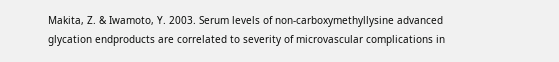Makita, Z. & Iwamoto, Y. 2003. Serum levels of non-carboxymethyllysine advanced glycation endproducts are correlated to severity of microvascular complications in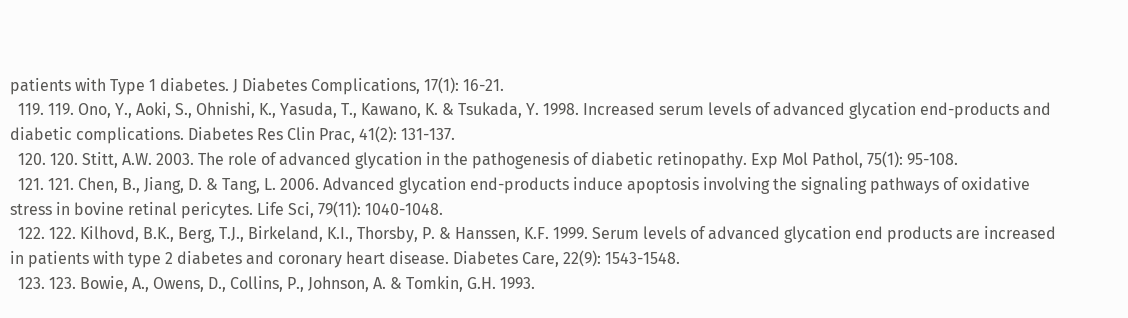patients with Type 1 diabetes. J Diabetes Complications, 17(1): 16-21.
  119. 119. Ono, Y., Aoki, S., Ohnishi, K., Yasuda, T., Kawano, K. & Tsukada, Y. 1998. Increased serum levels of advanced glycation end-products and diabetic complications. Diabetes Res Clin Prac, 41(2): 131-137.
  120. 120. Stitt, A.W. 2003. The role of advanced glycation in the pathogenesis of diabetic retinopathy. Exp Mol Pathol, 75(1): 95-108.
  121. 121. Chen, B., Jiang, D. & Tang, L. 2006. Advanced glycation end-products induce apoptosis involving the signaling pathways of oxidative stress in bovine retinal pericytes. Life Sci, 79(11): 1040-1048.
  122. 122. Kilhovd, B.K., Berg, T.J., Birkeland, K.I., Thorsby, P. & Hanssen, K.F. 1999. Serum levels of advanced glycation end products are increased in patients with type 2 diabetes and coronary heart disease. Diabetes Care, 22(9): 1543-1548.
  123. 123. Bowie, A., Owens, D., Collins, P., Johnson, A. & Tomkin, G.H. 1993.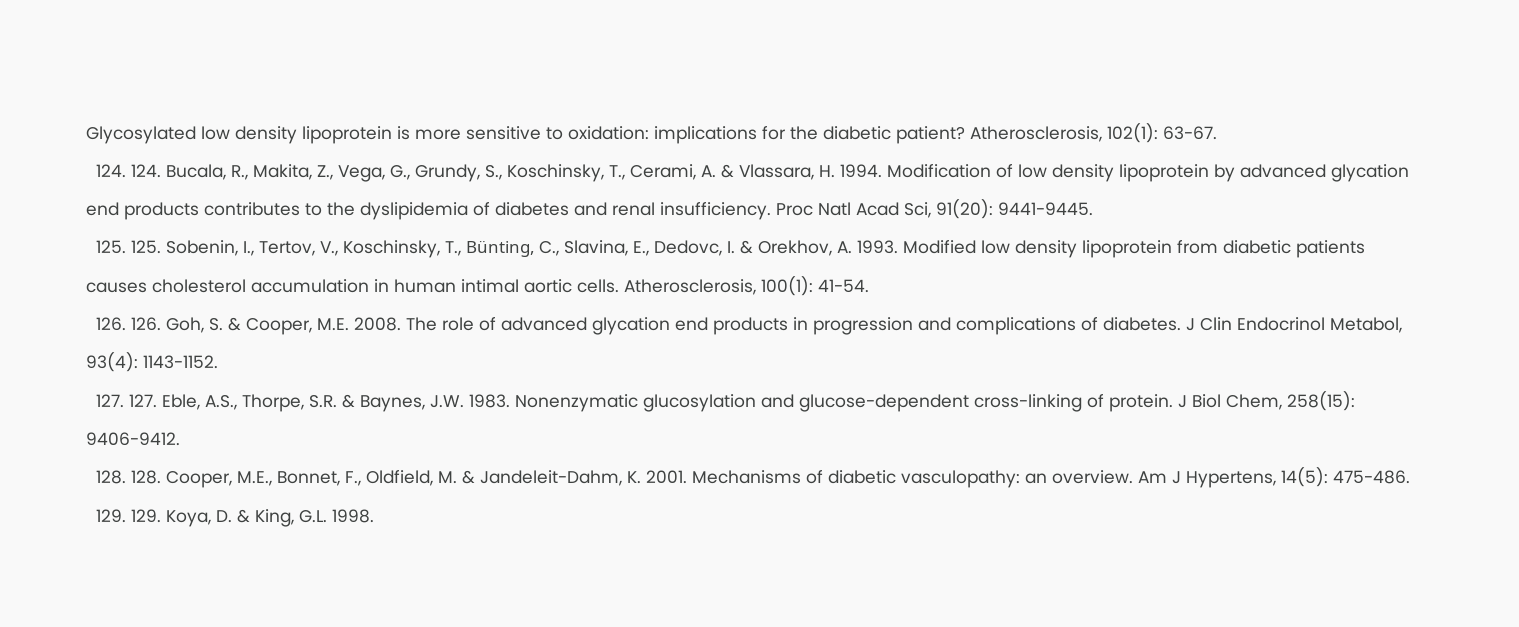Glycosylated low density lipoprotein is more sensitive to oxidation: implications for the diabetic patient? Atherosclerosis, 102(1): 63-67.
  124. 124. Bucala, R., Makita, Z., Vega, G., Grundy, S., Koschinsky, T., Cerami, A. & Vlassara, H. 1994. Modification of low density lipoprotein by advanced glycation end products contributes to the dyslipidemia of diabetes and renal insufficiency. Proc Natl Acad Sci, 91(20): 9441-9445.
  125. 125. Sobenin, I., Tertov, V., Koschinsky, T., Bünting, C., Slavina, E., Dedovc, I. & Orekhov, A. 1993. Modified low density lipoprotein from diabetic patients causes cholesterol accumulation in human intimal aortic cells. Atherosclerosis, 100(1): 41-54.
  126. 126. Goh, S. & Cooper, M.E. 2008. The role of advanced glycation end products in progression and complications of diabetes. J Clin Endocrinol Metabol, 93(4): 1143-1152.
  127. 127. Eble, A.S., Thorpe, S.R. & Baynes, J.W. 1983. Nonenzymatic glucosylation and glucose-dependent cross-linking of protein. J Biol Chem, 258(15): 9406-9412.
  128. 128. Cooper, M.E., Bonnet, F., Oldfield, M. & Jandeleit-Dahm, K. 2001. Mechanisms of diabetic vasculopathy: an overview. Am J Hypertens, 14(5): 475-486.
  129. 129. Koya, D. & King, G.L. 1998.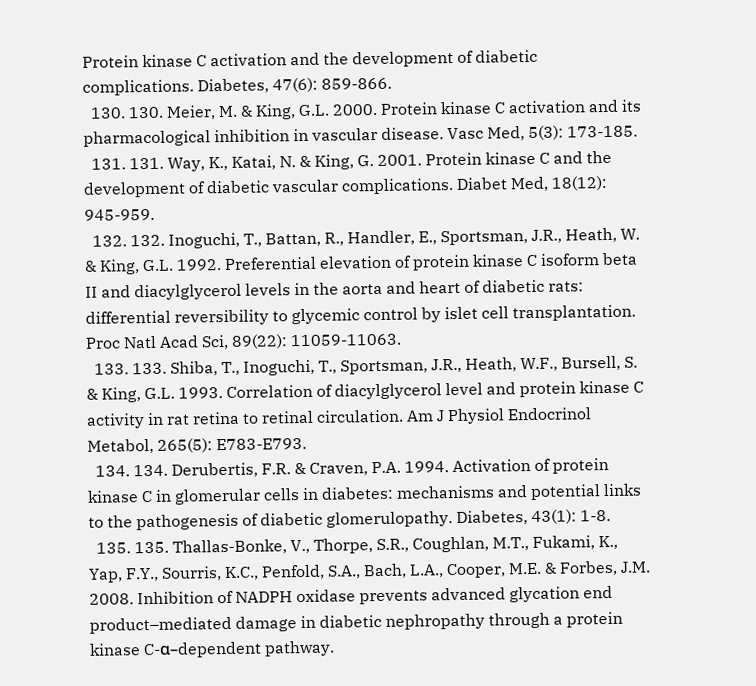Protein kinase C activation and the development of diabetic complications. Diabetes, 47(6): 859-866.
  130. 130. Meier, M. & King, G.L. 2000. Protein kinase C activation and its pharmacological inhibition in vascular disease. Vasc Med, 5(3): 173-185.
  131. 131. Way, K., Katai, N. & King, G. 2001. Protein kinase C and the development of diabetic vascular complications. Diabet Med, 18(12): 945-959.
  132. 132. Inoguchi, T., Battan, R., Handler, E., Sportsman, J.R., Heath, W. & King, G.L. 1992. Preferential elevation of protein kinase C isoform beta II and diacylglycerol levels in the aorta and heart of diabetic rats: differential reversibility to glycemic control by islet cell transplantation. Proc Natl Acad Sci, 89(22): 11059-11063.
  133. 133. Shiba, T., Inoguchi, T., Sportsman, J.R., Heath, W.F., Bursell, S. & King, G.L. 1993. Correlation of diacylglycerol level and protein kinase C activity in rat retina to retinal circulation. Am J Physiol Endocrinol Metabol, 265(5): E783-E793.
  134. 134. Derubertis, F.R. & Craven, P.A. 1994. Activation of protein kinase C in glomerular cells in diabetes: mechanisms and potential links to the pathogenesis of diabetic glomerulopathy. Diabetes, 43(1): 1-8.
  135. 135. Thallas-Bonke, V., Thorpe, S.R., Coughlan, M.T., Fukami, K., Yap, F.Y., Sourris, K.C., Penfold, S.A., Bach, L.A., Cooper, M.E. & Forbes, J.M. 2008. Inhibition of NADPH oxidase prevents advanced glycation end product–mediated damage in diabetic nephropathy through a protein kinase C-α–dependent pathway.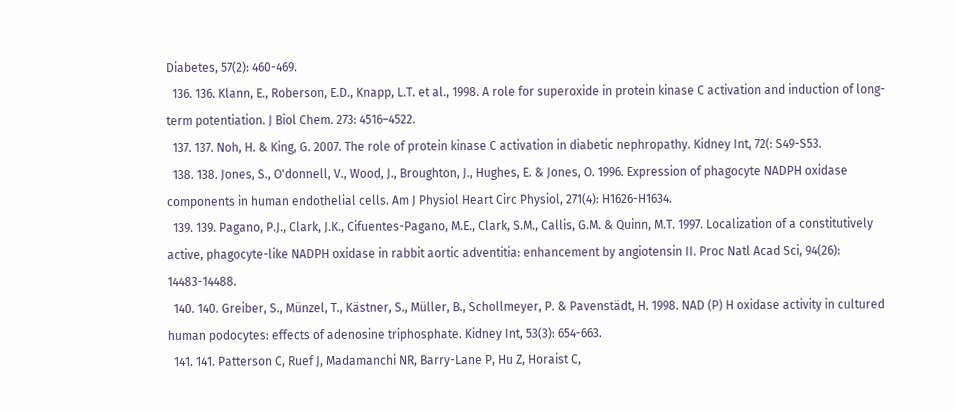Diabetes, 57(2): 460-469.
  136. 136. Klann, E., Roberson, E.D., Knapp, L.T. et al., 1998. A role for superoxide in protein kinase C activation and induction of long-term potentiation. J Biol Chem. 273: 4516–4522.
  137. 137. Noh, H. & King, G. 2007. The role of protein kinase C activation in diabetic nephropathy. Kidney Int, 72(: S49-S53.
  138. 138. Jones, S., O'donnell, V., Wood, J., Broughton, J., Hughes, E. & Jones, O. 1996. Expression of phagocyte NADPH oxidase components in human endothelial cells. Am J Physiol Heart Circ Physiol, 271(4): H1626-H1634.
  139. 139. Pagano, P.J., Clark, J.K., Cifuentes-Pagano, M.E., Clark, S.M., Callis, G.M. & Quinn, M.T. 1997. Localization of a constitutively active, phagocyte-like NADPH oxidase in rabbit aortic adventitia: enhancement by angiotensin II. Proc Natl Acad Sci, 94(26): 14483-14488.
  140. 140. Greiber, S., Münzel, T., Kästner, S., Müller, B., Schollmeyer, P. & Pavenstädt, H. 1998. NAD (P) H oxidase activity in cultured human podocytes: effects of adenosine triphosphate. Kidney Int, 53(3): 654-663.
  141. 141. Patterson C, Ruef J, Madamanchi NR, Barry-Lane P, Hu Z, Horaist C,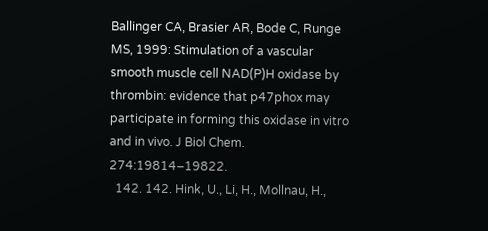Ballinger CA, Brasier AR, Bode C, Runge MS, 1999: Stimulation of a vascular smooth muscle cell NAD(P)H oxidase by thrombin: evidence that p47phox may participate in forming this oxidase in vitro and in vivo. J Biol Chem. 274:19814–19822.
  142. 142. Hink, U., Li, H., Mollnau, H.,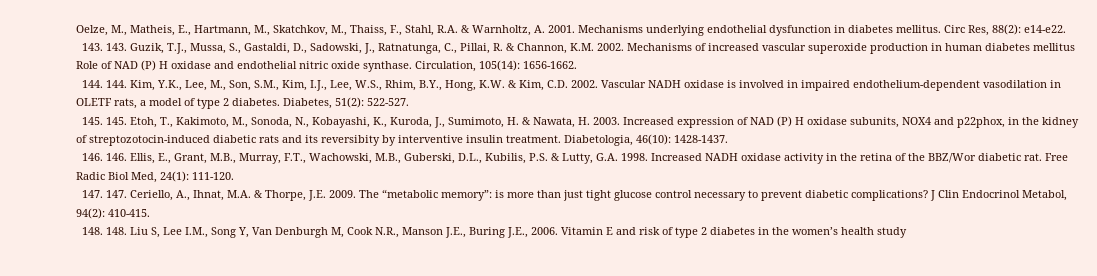Oelze, M., Matheis, E., Hartmann, M., Skatchkov, M., Thaiss, F., Stahl, R.A. & Warnholtz, A. 2001. Mechanisms underlying endothelial dysfunction in diabetes mellitus. Circ Res, 88(2): e14-e22.
  143. 143. Guzik, T.J., Mussa, S., Gastaldi, D., Sadowski, J., Ratnatunga, C., Pillai, R. & Channon, K.M. 2002. Mechanisms of increased vascular superoxide production in human diabetes mellitus Role of NAD (P) H oxidase and endothelial nitric oxide synthase. Circulation, 105(14): 1656-1662.
  144. 144. Kim, Y.K., Lee, M., Son, S.M., Kim, I.J., Lee, W.S., Rhim, B.Y., Hong, K.W. & Kim, C.D. 2002. Vascular NADH oxidase is involved in impaired endothelium-dependent vasodilation in OLETF rats, a model of type 2 diabetes. Diabetes, 51(2): 522-527.
  145. 145. Etoh, T., Kakimoto, M., Sonoda, N., Kobayashi, K., Kuroda, J., Sumimoto, H. & Nawata, H. 2003. Increased expression of NAD (P) H oxidase subunits, NOX4 and p22phox, in the kidney of streptozotocin-induced diabetic rats and its reversibity by interventive insulin treatment. Diabetologia, 46(10): 1428-1437.
  146. 146. Ellis, E., Grant, M.B., Murray, F.T., Wachowski, M.B., Guberski, D.L., Kubilis, P.S. & Lutty, G.A. 1998. Increased NADH oxidase activity in the retina of the BBZ/Wor diabetic rat. Free Radic Biol Med, 24(1): 111-120.
  147. 147. Ceriello, A., Ihnat, M.A. & Thorpe, J.E. 2009. The “metabolic memory”: is more than just tight glucose control necessary to prevent diabetic complications? J Clin Endocrinol Metabol, 94(2): 410-415.
  148. 148. Liu S, Lee I.M., Song Y, Van Denburgh M, Cook N.R., Manson J.E., Buring J.E., 2006. Vitamin E and risk of type 2 diabetes in the women’s health study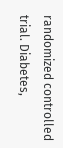randomized controlled trial. Diabetes,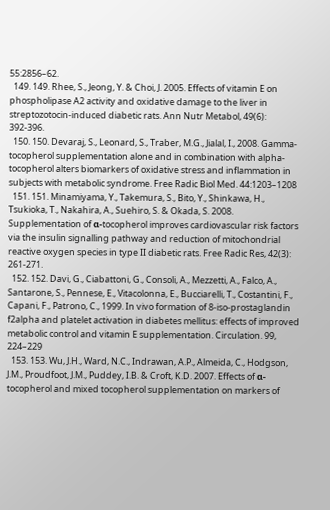55:2856–62.
  149. 149. Rhee, S., Jeong, Y. & Choi, J. 2005. Effects of vitamin E on phospholipase A2 activity and oxidative damage to the liver in streptozotocin-induced diabetic rats. Ann Nutr Metabol, 49(6): 392-396.
  150. 150. Devaraj, S., Leonard, S., Traber, M.G., Jialal, I., 2008. Gamma-tocopherol supplementation alone and in combination with alpha-tocopherol alters biomarkers of oxidative stress and inflammation in subjects with metabolic syndrome. Free Radic Biol Med. 44:1203–1208
  151. 151. Minamiyama, Y., Takemura, S., Bito, Y., Shinkawa, H., Tsukioka, T., Nakahira, A., Suehiro, S. & Okada, S. 2008. Supplementation of α-tocopherol improves cardiovascular risk factors via the insulin signalling pathway and reduction of mitochondrial reactive oxygen species in type II diabetic rats. Free Radic Res, 42(3): 261-271.
  152. 152. Davi, G., Ciabattoni, G., Consoli, A., Mezzetti, A., Falco, A., Santarone, S., Pennese, E., Vitacolonna, E., Bucciarelli, T., Costantini, F., Capani, F., Patrono, C., 1999. In vivo formation of 8-iso-prostaglandin f2alpha and platelet activation in diabetes mellitus: effects of improved metabolic control and vitamin E supplementation. Circulation. 99, 224–229
  153. 153. Wu, J.H., Ward, N.C., Indrawan, A.P., Almeida, C., Hodgson, J.M., Proudfoot, J.M., Puddey, I.B. & Croft, K.D. 2007. Effects of α-tocopherol and mixed tocopherol supplementation on markers of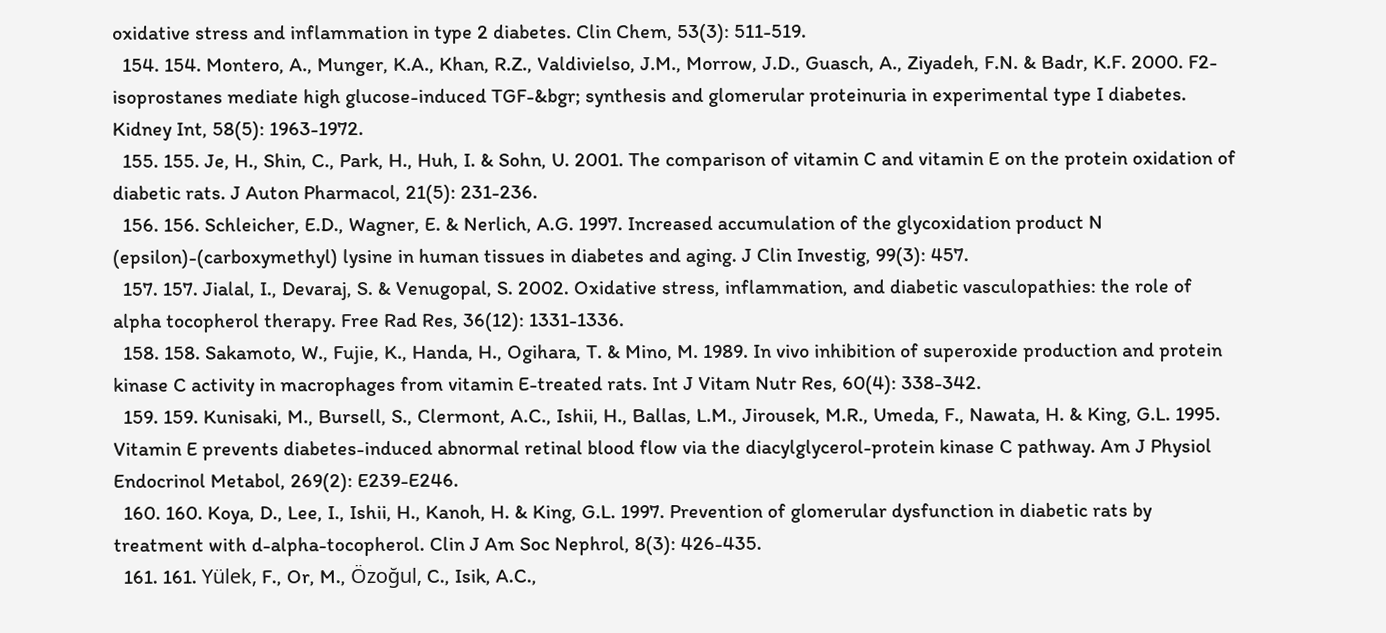oxidative stress and inflammation in type 2 diabetes. Clin Chem, 53(3): 511-519.
  154. 154. Montero, A., Munger, K.A., Khan, R.Z., Valdivielso, J.M., Morrow, J.D., Guasch, A., Ziyadeh, F.N. & Badr, K.F. 2000. F2-isoprostanes mediate high glucose-induced TGF-&bgr; synthesis and glomerular proteinuria in experimental type I diabetes. Kidney Int, 58(5): 1963-1972.
  155. 155. Je, H., Shin, C., Park, H., Huh, I. & Sohn, U. 2001. The comparison of vitamin C and vitamin E on the protein oxidation of diabetic rats. J Auton Pharmacol, 21(5): 231-236.
  156. 156. Schleicher, E.D., Wagner, E. & Nerlich, A.G. 1997. Increased accumulation of the glycoxidation product N (epsilon)-(carboxymethyl) lysine in human tissues in diabetes and aging. J Clin Investig, 99(3): 457.
  157. 157. Jialal, I., Devaraj, S. & Venugopal, S. 2002. Oxidative stress, inflammation, and diabetic vasculopathies: the role of alpha tocopherol therapy. Free Rad Res, 36(12): 1331-1336.
  158. 158. Sakamoto, W., Fujie, K., Handa, H., Ogihara, T. & Mino, M. 1989. In vivo inhibition of superoxide production and protein kinase C activity in macrophages from vitamin E-treated rats. Int J Vitam Nutr Res, 60(4): 338-342.
  159. 159. Kunisaki, M., Bursell, S., Clermont, A.C., Ishii, H., Ballas, L.M., Jirousek, M.R., Umeda, F., Nawata, H. & King, G.L. 1995. Vitamin E prevents diabetes-induced abnormal retinal blood flow via the diacylglycerol-protein kinase C pathway. Am J Physiol Endocrinol Metabol, 269(2): E239-E246.
  160. 160. Koya, D., Lee, I., Ishii, H., Kanoh, H. & King, G.L. 1997. Prevention of glomerular dysfunction in diabetic rats by treatment with d-alpha-tocopherol. Clin J Am Soc Nephrol, 8(3): 426-435.
  161. 161. Yülek, F., Or, M., Özoğul, C., Isik, A.C.,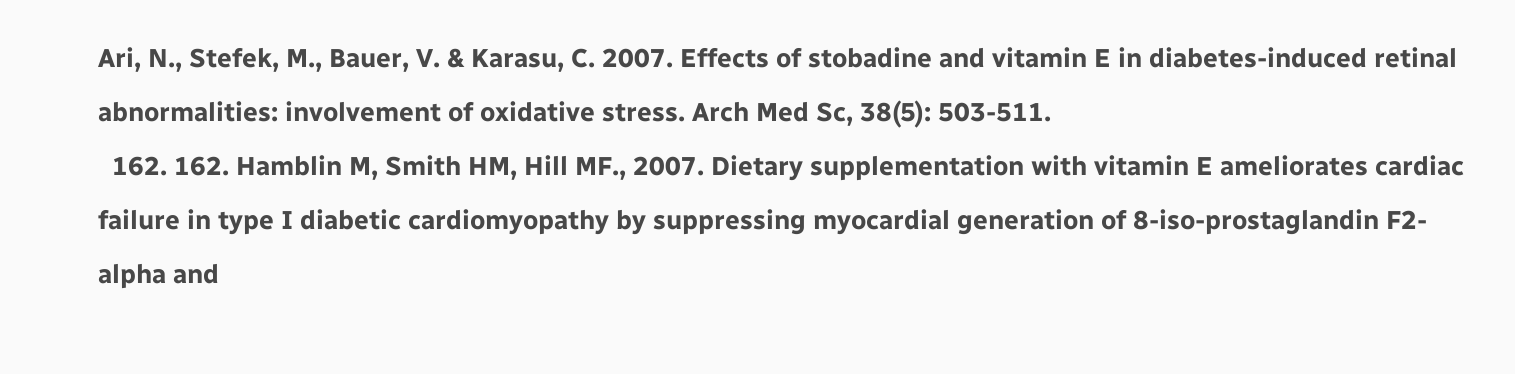Ari, N., Stefek, M., Bauer, V. & Karasu, C. 2007. Effects of stobadine and vitamin E in diabetes-induced retinal abnormalities: involvement of oxidative stress. Arch Med Sc, 38(5): 503-511.
  162. 162. Hamblin M, Smith HM, Hill MF., 2007. Dietary supplementation with vitamin E ameliorates cardiac failure in type I diabetic cardiomyopathy by suppressing myocardial generation of 8-iso-prostaglandin F2-alpha and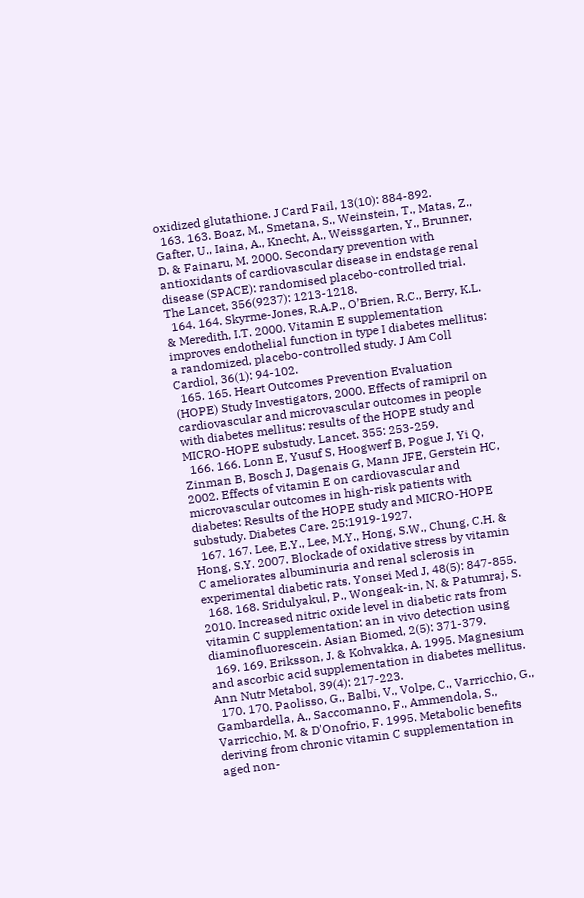oxidized glutathione. J Card Fail, 13(10): 884-892.
  163. 163. Boaz, M., Smetana, S., Weinstein, T., Matas, Z., Gafter, U., Iaina, A., Knecht, A., Weissgarten, Y., Brunner, D. & Fainaru, M. 2000. Secondary prevention with antioxidants of cardiovascular disease in endstage renal disease (SPACE): randomised placebo-controlled trial. The Lancet, 356(9237): 1213-1218.
  164. 164. Skyrme-Jones, R.A.P., O’Brien, R.C., Berry, K.L. & Meredith, I.T. 2000. Vitamin E supplementation improves endothelial function in type I diabetes mellitus: a randomized, placebo-controlled study. J Am Coll Cardiol, 36(1): 94-102.
  165. 165. Heart Outcomes Prevention Evaluation (HOPE) Study Investigators, 2000. Effects of ramipril on cardiovascular and microvascular outcomes in people with diabetes mellitus: results of the HOPE study and MICRO-HOPE substudy. Lancet. 355: 253-259.
  166. 166. Lonn E, Yusuf S, Hoogwerf B, Pogue J, Yi Q, Zinman B, Bosch J, Dagenais G, Mann JFE, Gerstein HC, 2002. Effects of vitamin E on cardiovascular and microvascular outcomes in high-risk patients with diabetes: Results of the HOPE study and MICRO-HOPE substudy. Diabetes Care. 25:1919-1927.
  167. 167. Lee, E.Y., Lee, M.Y., Hong, S.W., Chung, C.H. & Hong, S.Y. 2007. Blockade of oxidative stress by vitamin C ameliorates albuminuria and renal sclerosis in experimental diabetic rats. Yonsei Med J, 48(5): 847-855.
  168. 168. Sridulyakul, P., Wongeak-in, N. & Patumraj, S. 2010. Increased nitric oxide level in diabetic rats from vitamin C supplementation: an in vivo detection using diaminofluorescein. Asian Biomed, 2(5): 371-379.
  169. 169. Eriksson, J. & Kohvakka, A. 1995. Magnesium and ascorbic acid supplementation in diabetes mellitus. Ann Nutr Metabol, 39(4): 217-223.
  170. 170. Paolisso, G., Balbi, V., Volpe, C., Varricchio, G., Gambardella, A., Saccomanno, F., Ammendola, S., Varricchio, M. & D'Onofrio, F. 1995. Metabolic benefits deriving from chronic vitamin C supplementation in aged non-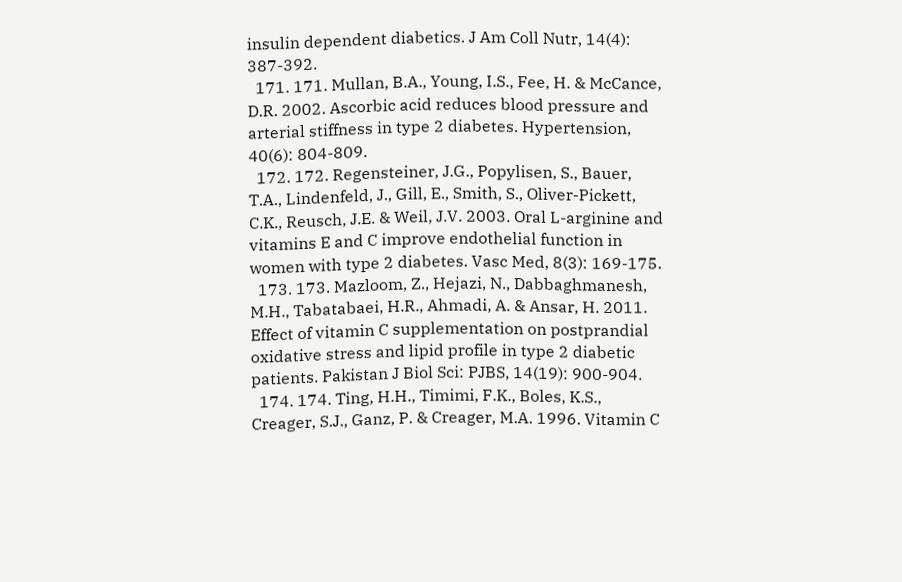insulin dependent diabetics. J Am Coll Nutr, 14(4): 387-392.
  171. 171. Mullan, B.A., Young, I.S., Fee, H. & McCance, D.R. 2002. Ascorbic acid reduces blood pressure and arterial stiffness in type 2 diabetes. Hypertension, 40(6): 804-809.
  172. 172. Regensteiner, J.G., Popylisen, S., Bauer, T.A., Lindenfeld, J., Gill, E., Smith, S., Oliver-Pickett, C.K., Reusch, J.E. & Weil, J.V. 2003. Oral L-arginine and vitamins E and C improve endothelial function in women with type 2 diabetes. Vasc Med, 8(3): 169-175.
  173. 173. Mazloom, Z., Hejazi, N., Dabbaghmanesh, M.H., Tabatabaei, H.R., Ahmadi, A. & Ansar, H. 2011. Effect of vitamin C supplementation on postprandial oxidative stress and lipid profile in type 2 diabetic patients. Pakistan J Biol Sci: PJBS, 14(19): 900-904.
  174. 174. Ting, H.H., Timimi, F.K., Boles, K.S., Creager, S.J., Ganz, P. & Creager, M.A. 1996. Vitamin C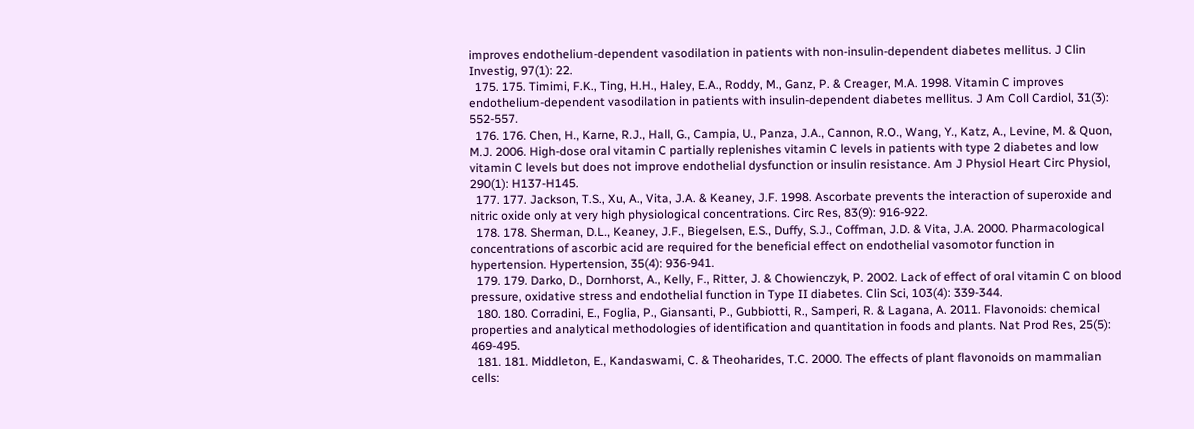improves endothelium-dependent vasodilation in patients with non-insulin-dependent diabetes mellitus. J Clin Investig, 97(1): 22.
  175. 175. Timimi, F.K., Ting, H.H., Haley, E.A., Roddy, M., Ganz, P. & Creager, M.A. 1998. Vitamin C improves endothelium-dependent vasodilation in patients with insulin-dependent diabetes mellitus. J Am Coll Cardiol, 31(3): 552-557.
  176. 176. Chen, H., Karne, R.J., Hall, G., Campia, U., Panza, J.A., Cannon, R.O., Wang, Y., Katz, A., Levine, M. & Quon, M.J. 2006. High-dose oral vitamin C partially replenishes vitamin C levels in patients with type 2 diabetes and low vitamin C levels but does not improve endothelial dysfunction or insulin resistance. Am J Physiol Heart Circ Physiol, 290(1): H137-H145.
  177. 177. Jackson, T.S., Xu, A., Vita, J.A. & Keaney, J.F. 1998. Ascorbate prevents the interaction of superoxide and nitric oxide only at very high physiological concentrations. Circ Res, 83(9): 916-922.
  178. 178. Sherman, D.L., Keaney, J.F., Biegelsen, E.S., Duffy, S.J., Coffman, J.D. & Vita, J.A. 2000. Pharmacological concentrations of ascorbic acid are required for the beneficial effect on endothelial vasomotor function in hypertension. Hypertension, 35(4): 936-941.
  179. 179. Darko, D., Dornhorst, A., Kelly, F., Ritter, J. & Chowienczyk, P. 2002. Lack of effect of oral vitamin C on blood pressure, oxidative stress and endothelial function in Type II diabetes. Clin Sci, 103(4): 339-344.
  180. 180. Corradini, E., Foglia, P., Giansanti, P., Gubbiotti, R., Samperi, R. & Lagana, A. 2011. Flavonoids: chemical properties and analytical methodologies of identification and quantitation in foods and plants. Nat Prod Res, 25(5): 469-495.
  181. 181. Middleton, E., Kandaswami, C. & Theoharides, T.C. 2000. The effects of plant flavonoids on mammalian cells: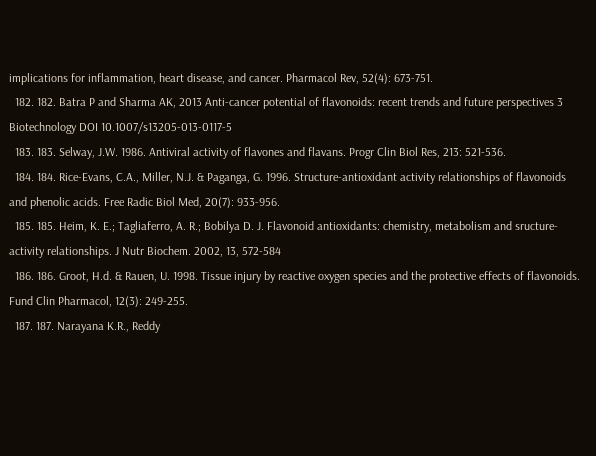implications for inflammation, heart disease, and cancer. Pharmacol Rev, 52(4): 673-751.
  182. 182. Batra P and Sharma AK, 2013 Anti-cancer potential of flavonoids: recent trends and future perspectives 3 Biotechnology DOI 10.1007/s13205-013-0117-5
  183. 183. Selway, J.W. 1986. Antiviral activity of flavones and flavans. Progr Clin Biol Res, 213: 521-536.
  184. 184. Rice-Evans, C.A., Miller, N.J. & Paganga, G. 1996. Structure-antioxidant activity relationships of flavonoids and phenolic acids. Free Radic Biol Med, 20(7): 933-956.
  185. 185. Heim, K. E.; Tagliaferro, A. R.; Bobilya D. J. Flavonoid antioxidants: chemistry, metabolism and sructure-activity relationships. J Nutr Biochem. 2002, 13, 572-584
  186. 186. Groot, H.d. & Rauen, U. 1998. Tissue injury by reactive oxygen species and the protective effects of flavonoids. Fund Clin Pharmacol, 12(3): 249-255.
  187. 187. Narayana K.R., Reddy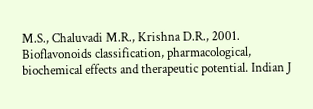M.S., Chaluvadi M.R., Krishna D.R., 2001. Bioflavonoids classification, pharmacological, biochemical effects and therapeutic potential. Indian J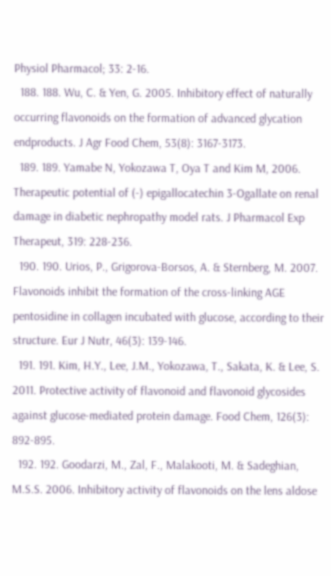Physiol Pharmacol; 33: 2-16.
  188. 188. Wu, C. & Yen, G. 2005. Inhibitory effect of naturally occurring flavonoids on the formation of advanced glycation endproducts. J Agr Food Chem, 53(8): 3167-3173.
  189. 189. Yamabe N, Yokozawa T, Oya T and Kim M, 2006. Therapeutic potential of (-) epigallocatechin 3-Ogallate on renal damage in diabetic nephropathy model rats. J Pharmacol Exp Therapeut, 319: 228-236.
  190. 190. Urios, P., Grigorova-Borsos, A. & Sternberg, M. 2007. Flavonoids inhibit the formation of the cross-linking AGE pentosidine in collagen incubated with glucose, according to their structure. Eur J Nutr, 46(3): 139-146.
  191. 191. Kim, H.Y., Lee, J.M., Yokozawa, T., Sakata, K. & Lee, S. 2011. Protective activity of flavonoid and flavonoid glycosides against glucose-mediated protein damage. Food Chem, 126(3): 892-895.
  192. 192. Goodarzi, M., Zal, F., Malakooti, M. & Sadeghian, M.S.S. 2006. Inhibitory activity of flavonoids on the lens aldose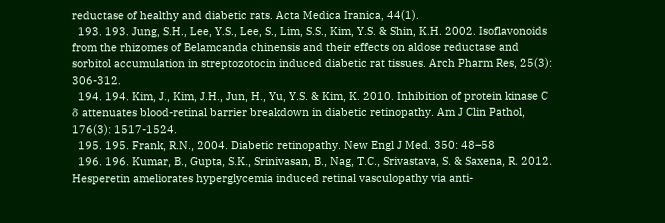reductase of healthy and diabetic rats. Acta Medica Iranica, 44(1).
  193. 193. Jung, S.H., Lee, Y.S., Lee, S., Lim, S.S., Kim, Y.S. & Shin, K.H. 2002. Isoflavonoids from the rhizomes of Belamcanda chinensis and their effects on aldose reductase and sorbitol accumulation in streptozotocin induced diabetic rat tissues. Arch Pharm Res, 25(3): 306-312.
  194. 194. Kim, J., Kim, J.H., Jun, H., Yu, Y.S. & Kim, K. 2010. Inhibition of protein kinase C δ attenuates blood-retinal barrier breakdown in diabetic retinopathy. Am J Clin Pathol, 176(3): 1517-1524.
  195. 195. Frank, R.N., 2004. Diabetic retinopathy. New Engl J Med. 350: 48–58
  196. 196. Kumar, B., Gupta, S.K., Srinivasan, B., Nag, T.C., Srivastava, S. & Saxena, R. 2012. Hesperetin ameliorates hyperglycemia induced retinal vasculopathy via anti-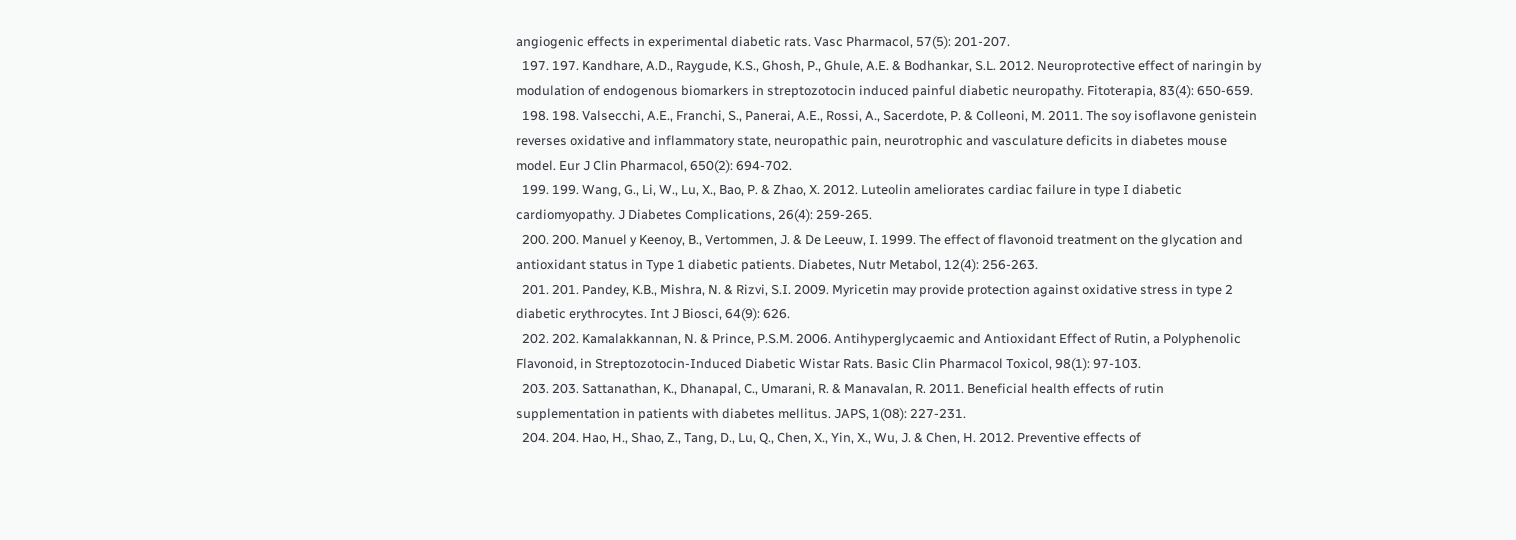angiogenic effects in experimental diabetic rats. Vasc Pharmacol, 57(5): 201-207.
  197. 197. Kandhare, A.D., Raygude, K.S., Ghosh, P., Ghule, A.E. & Bodhankar, S.L. 2012. Neuroprotective effect of naringin by modulation of endogenous biomarkers in streptozotocin induced painful diabetic neuropathy. Fitoterapia, 83(4): 650-659.
  198. 198. Valsecchi, A.E., Franchi, S., Panerai, A.E., Rossi, A., Sacerdote, P. & Colleoni, M. 2011. The soy isoflavone genistein reverses oxidative and inflammatory state, neuropathic pain, neurotrophic and vasculature deficits in diabetes mouse model. Eur J Clin Pharmacol, 650(2): 694-702.
  199. 199. Wang, G., Li, W., Lu, X., Bao, P. & Zhao, X. 2012. Luteolin ameliorates cardiac failure in type I diabetic cardiomyopathy. J Diabetes Complications, 26(4): 259-265.
  200. 200. Manuel y Keenoy, B., Vertommen, J. & De Leeuw, I. 1999. The effect of flavonoid treatment on the glycation and antioxidant status in Type 1 diabetic patients. Diabetes, Nutr Metabol, 12(4): 256-263.
  201. 201. Pandey, K.B., Mishra, N. & Rizvi, S.I. 2009. Myricetin may provide protection against oxidative stress in type 2 diabetic erythrocytes. Int J Biosci, 64(9): 626.
  202. 202. Kamalakkannan, N. & Prince, P.S.M. 2006. Antihyperglycaemic and Antioxidant Effect of Rutin, a Polyphenolic Flavonoid, in Streptozotocin‐Induced Diabetic Wistar Rats. Basic Clin Pharmacol Toxicol, 98(1): 97-103.
  203. 203. Sattanathan, K., Dhanapal, C., Umarani, R. & Manavalan, R. 2011. Beneficial health effects of rutin supplementation in patients with diabetes mellitus. JAPS, 1(08): 227-231.
  204. 204. Hao, H., Shao, Z., Tang, D., Lu, Q., Chen, X., Yin, X., Wu, J. & Chen, H. 2012. Preventive effects of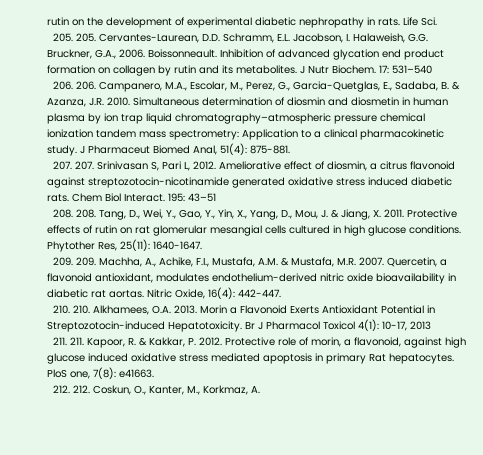rutin on the development of experimental diabetic nephropathy in rats. Life Sci.
  205. 205. Cervantes-Laurean, D.D. Schramm, E.L. Jacobson, I. Halaweish, G.G. Bruckner, G.A., 2006. Boissonneault. Inhibition of advanced glycation end product formation on collagen by rutin and its metabolites. J Nutr Biochem. 17: 531–540
  206. 206. Campanero, M.A., Escolar, M., Perez, G., Garcia-Quetglas, E., Sadaba, B. & Azanza, J.R. 2010. Simultaneous determination of diosmin and diosmetin in human plasma by ion trap liquid chromatography–atmospheric pressure chemical ionization tandem mass spectrometry: Application to a clinical pharmacokinetic study. J Pharmaceut Biomed Anal, 51(4): 875-881.
  207. 207. Srinivasan S, Pari L, 2012. Ameliorative effect of diosmin, a citrus flavonoid against streptozotocin-nicotinamide generated oxidative stress induced diabetic rats. Chem Biol Interact. 195: 43–51
  208. 208. Tang, D., Wei, Y., Gao, Y., Yin, X., Yang, D., Mou, J. & Jiang, X. 2011. Protective effects of rutin on rat glomerular mesangial cells cultured in high glucose conditions. Phytother Res, 25(11): 1640-1647.
  209. 209. Machha, A., Achike, F.I., Mustafa, A.M. & Mustafa, M.R. 2007. Quercetin, a flavonoid antioxidant, modulates endothelium-derived nitric oxide bioavailability in diabetic rat aortas. Nitric Oxide, 16(4): 442-447.
  210. 210. Alkhamees, O.A. 2013. Morin a Flavonoid Exerts Antioxidant Potential in Streptozotocin-induced Hepatotoxicity. Br J Pharmacol Toxicol 4(1): 10-17, 2013
  211. 211. Kapoor, R. & Kakkar, P. 2012. Protective role of morin, a flavonoid, against high glucose induced oxidative stress mediated apoptosis in primary Rat hepatocytes. PloS one, 7(8): e41663.
  212. 212. Coskun, O., Kanter, M., Korkmaz, A.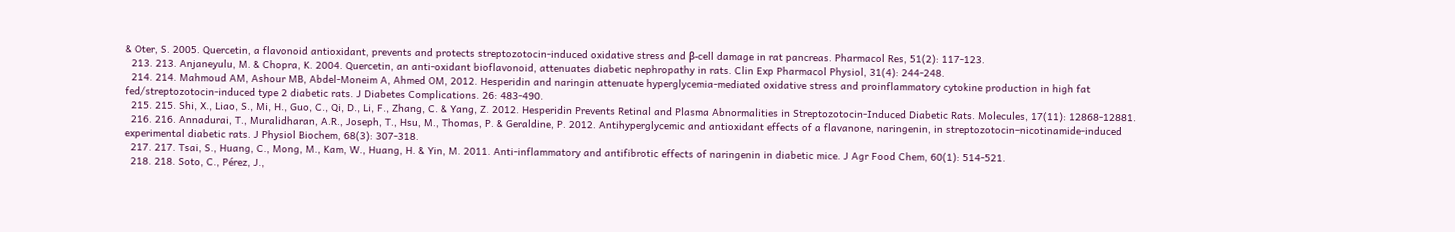& Oter, S. 2005. Quercetin, a flavonoid antioxidant, prevents and protects streptozotocin-induced oxidative stress and β-cell damage in rat pancreas. Pharmacol Res, 51(2): 117-123.
  213. 213. Anjaneyulu, M. & Chopra, K. 2004. Quercetin, an anti‐oxidant bioflavonoid, attenuates diabetic nephropathy in rats. Clin Exp Pharmacol Physiol, 31(4): 244-248.
  214. 214. Mahmoud AM, Ashour MB, Abdel-Moneim A, Ahmed OM, 2012. Hesperidin and naringin attenuate hyperglycemia-mediated oxidative stress and proinflammatory cytokine production in high fat fed/streptozotocin-induced type 2 diabetic rats. J Diabetes Complications. 26: 483-490.
  215. 215. Shi, X., Liao, S., Mi, H., Guo, C., Qi, D., Li, F., Zhang, C. & Yang, Z. 2012. Hesperidin Prevents Retinal and Plasma Abnormalities in Streptozotocin-Induced Diabetic Rats. Molecules, 17(11): 12868-12881.
  216. 216. Annadurai, T., Muralidharan, A.R., Joseph, T., Hsu, M., Thomas, P. & Geraldine, P. 2012. Antihyperglycemic and antioxidant effects of a flavanone, naringenin, in streptozotocin–nicotinamide-induced experimental diabetic rats. J Physiol Biochem, 68(3): 307-318.
  217. 217. Tsai, S., Huang, C., Mong, M., Kam, W., Huang, H. & Yin, M. 2011. Anti-inflammatory and antifibrotic effects of naringenin in diabetic mice. J Agr Food Chem, 60(1): 514-521.
  218. 218. Soto, C., Pérez, J.,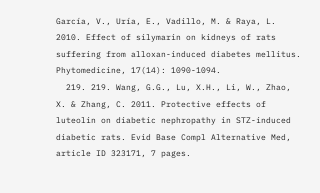García, V., Uría, E., Vadillo, M. & Raya, L. 2010. Effect of silymarin on kidneys of rats suffering from alloxan-induced diabetes mellitus. Phytomedicine, 17(14): 1090-1094.
  219. 219. Wang, G.G., Lu, X.H., Li, W., Zhao, X. & Zhang, C. 2011. Protective effects of luteolin on diabetic nephropathy in STZ-induced diabetic rats. Evid Base Compl Alternative Med, article ID 323171, 7 pages.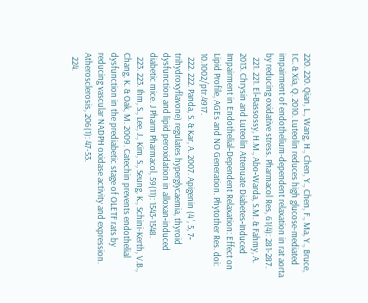220. 220. Qian, L., Wang, H., Chen, Y., Chen, F., Ma, Y., Bruce, I.C. & Xia, Q. 2010. Luteolin reduces high glucose-mediated impairment of endothelium-dependent relaxation in rat aorta by reducing oxidative stress. Pharmacol Res, 61(4): 281-287.
  221. 221. El‐Bassossy, H.M., Abo‐Warda, S.M. & Fahmy, A. 2013. Chrysin and Luteolin Attenuate Diabetes‐Induced Impairment in Endothelial‐Dependent Relaxation: Effect on Lipid Profile, AGEs and NO Generation. Phytother Res. doi: 10.1002/ptr.4917.
  222. 222. Panda, S. & Kar, A. 2007. Apigenin (4 ‘, 5, 7‐trihydroxyflavone) regulates hyperglycaemia, thyroid dysfunction and lipid peroxidation in alloxan‐induced diabetic mice. J Pharm Pharmacol, 59(11): 1543-1548.
  223. 223. Ihm, S., Lee, J., Kim, S., Seung, K., Schini-Kerth, V.B., Chang, K. & Oak, M. 2009. Catechin prevents endothelial dysfunction in the prediabetic stage of OLETF rats by reducing vascular NADPH oxidase activity and expression. Atherosclerosis, 206(1): 47-53.
  224.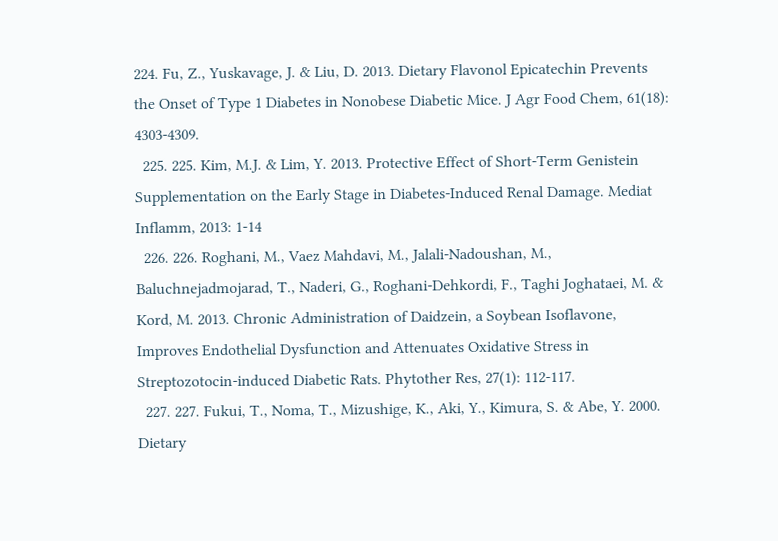224. Fu, Z., Yuskavage, J. & Liu, D. 2013. Dietary Flavonol Epicatechin Prevents the Onset of Type 1 Diabetes in Nonobese Diabetic Mice. J Agr Food Chem, 61(18): 4303-4309.
  225. 225. Kim, M.J. & Lim, Y. 2013. Protective Effect of Short-Term Genistein Supplementation on the Early Stage in Diabetes-Induced Renal Damage. Mediat Inflamm, 2013: 1-14
  226. 226. Roghani, M., Vaez Mahdavi, M., Jalali‐Nadoushan, M., Baluchnejadmojarad, T., Naderi, G., Roghani‐Dehkordi, F., Taghi Joghataei, M. & Kord, M. 2013. Chronic Administration of Daidzein, a Soybean Isoflavone, Improves Endothelial Dysfunction and Attenuates Oxidative Stress in Streptozotocin‐induced Diabetic Rats. Phytother Res, 27(1): 112-117.
  227. 227. Fukui, T., Noma, T., Mizushige, K., Aki, Y., Kimura, S. & Abe, Y. 2000. Dietary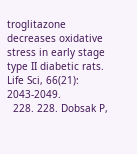troglitazone decreases oxidative stress in early stage type II diabetic rats. Life Sci, 66(21): 2043-2049.
  228. 228. Dobsak P,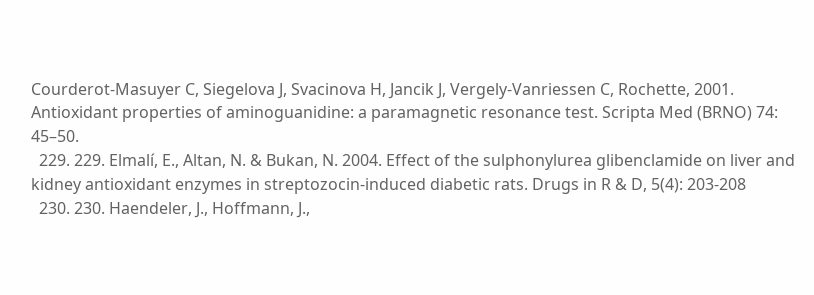Courderot-Masuyer C, Siegelova J, Svacinova H, Jancik J, Vergely-Vanriessen C, Rochette, 2001. Antioxidant properties of aminoguanidine: a paramagnetic resonance test. Scripta Med (BRNO) 74: 45–50.
  229. 229. Elmalí, E., Altan, N. & Bukan, N. 2004. Effect of the sulphonylurea glibenclamide on liver and kidney antioxidant enzymes in streptozocin-induced diabetic rats. Drugs in R & D, 5(4): 203-208
  230. 230. Haendeler, J., Hoffmann, J.,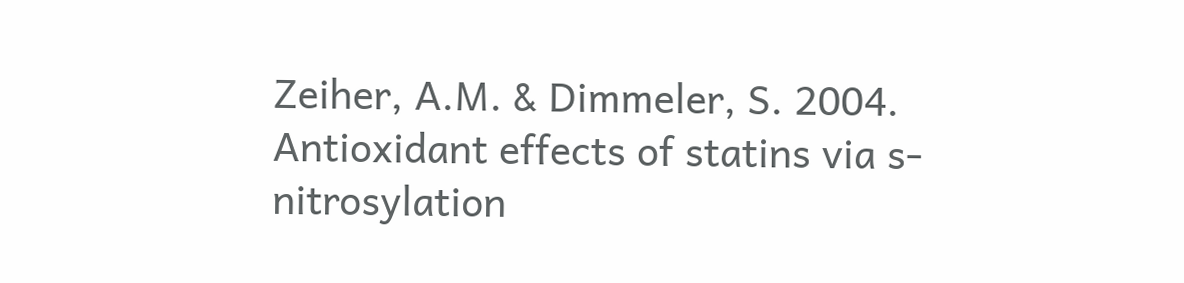Zeiher, A.M. & Dimmeler, S. 2004. Antioxidant effects of statins via s-nitrosylation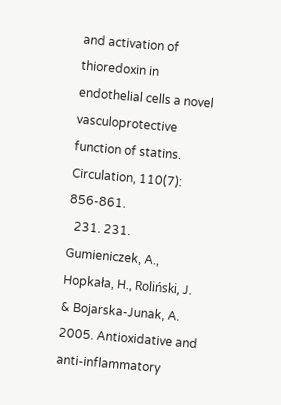and activation of thioredoxin in endothelial cells a novel vasculoprotective function of statins. Circulation, 110(7): 856-861.
  231. 231. Gumieniczek, A., Hopkała, H., Roliński, J. & Bojarska-Junak, A. 2005. Antioxidative and anti-inflammatory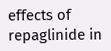effects of repaglinide in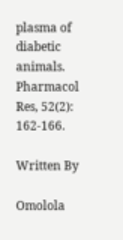plasma of diabetic animals. Pharmacol Res, 52(2): 162-166.

Written By

Omolola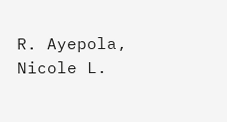R. Ayepola, Nicole L.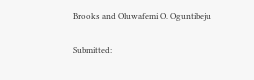Brooks and Oluwafemi O. Oguntibeju

Submitted: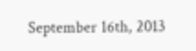September 16th, 2013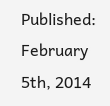Published: February 5th, 2014